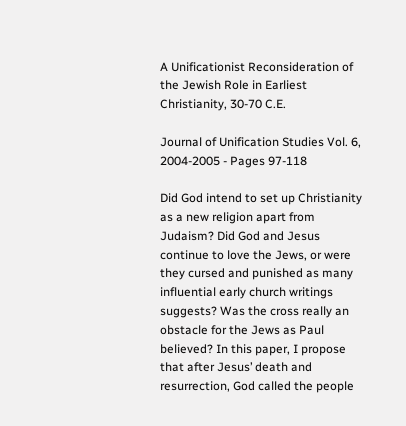A Unificationist Reconsideration of the Jewish Role in Earliest Christianity, 30-70 C.E.

Journal of Unification Studies Vol. 6, 2004-2005 - Pages 97-118

Did God intend to set up Christianity as a new religion apart from Judaism? Did God and Jesus continue to love the Jews, or were they cursed and punished as many influential early church writings suggests? Was the cross really an obstacle for the Jews as Paul believed? In this paper, I propose that after Jesus’ death and resurrection, God called the people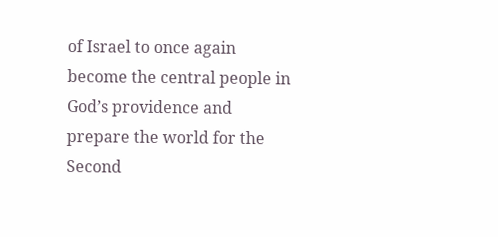of Israel to once again become the central people in God’s providence and prepare the world for the Second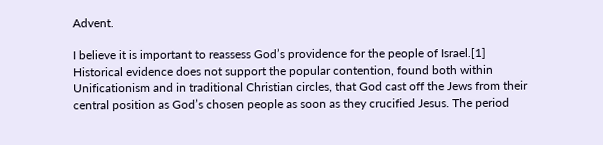Advent.

I believe it is important to reassess God’s providence for the people of Israel.[1] Historical evidence does not support the popular contention, found both within Unificationism and in traditional Christian circles, that God cast off the Jews from their central position as God’s chosen people as soon as they crucified Jesus. The period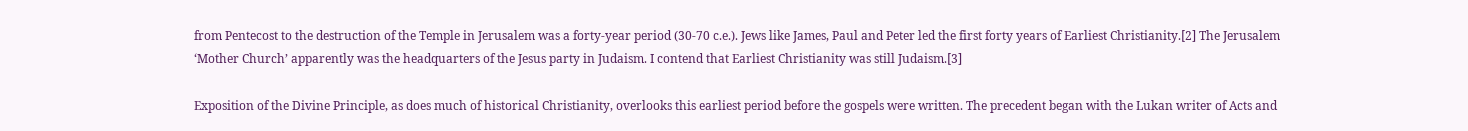from Pentecost to the destruction of the Temple in Jerusalem was a forty-year period (30-70 c.e.). Jews like James, Paul and Peter led the first forty years of Earliest Christianity.[2] The Jerusalem ‘Mother Church’ apparently was the headquarters of the Jesus party in Judaism. I contend that Earliest Christianity was still Judaism.[3]

Exposition of the Divine Principle, as does much of historical Christianity, overlooks this earliest period before the gospels were written. The precedent began with the Lukan writer of Acts and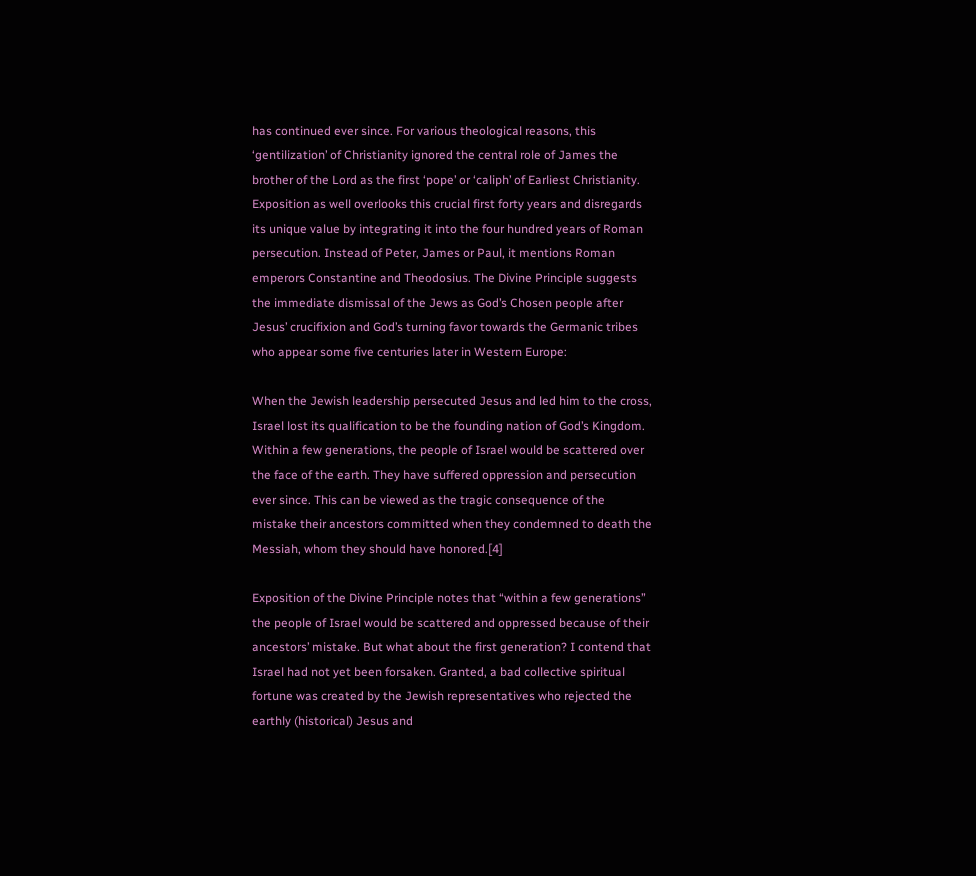has continued ever since. For various theological reasons, this ‘gentilization’ of Christianity ignored the central role of James the brother of the Lord as the first ‘pope’ or ‘caliph’ of Earliest Christianity. Exposition as well overlooks this crucial first forty years and disregards its unique value by integrating it into the four hundred years of Roman persecution. Instead of Peter, James or Paul, it mentions Roman emperors Constantine and Theodosius. The Divine Principle suggests the immediate dismissal of the Jews as God’s Chosen people after Jesus’ crucifixion and God’s turning favor towards the Germanic tribes who appear some five centuries later in Western Europe:

When the Jewish leadership persecuted Jesus and led him to the cross, Israel lost its qualification to be the founding nation of God’s Kingdom. Within a few generations, the people of Israel would be scattered over the face of the earth. They have suffered oppression and persecution ever since. This can be viewed as the tragic consequence of the mistake their ancestors committed when they condemned to death the Messiah, whom they should have honored.[4]

Exposition of the Divine Principle notes that “within a few generations” the people of Israel would be scattered and oppressed because of their ancestors’ mistake. But what about the first generation? I contend that Israel had not yet been forsaken. Granted, a bad collective spiritual fortune was created by the Jewish representatives who rejected the earthly (historical) Jesus and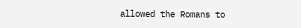allowed the Romans to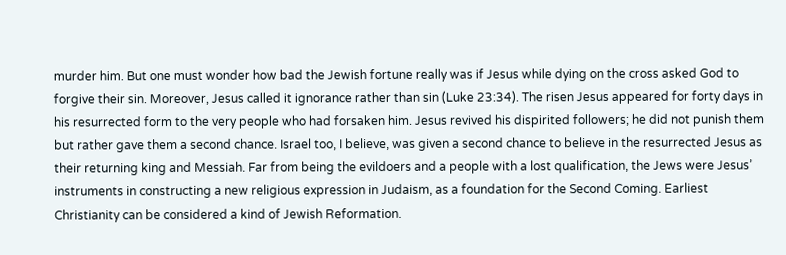murder him. But one must wonder how bad the Jewish fortune really was if Jesus while dying on the cross asked God to forgive their sin. Moreover, Jesus called it ignorance rather than sin (Luke 23:34). The risen Jesus appeared for forty days in his resurrected form to the very people who had forsaken him. Jesus revived his dispirited followers; he did not punish them but rather gave them a second chance. Israel too, I believe, was given a second chance to believe in the resurrected Jesus as their returning king and Messiah. Far from being the evildoers and a people with a lost qualification, the Jews were Jesus’ instruments in constructing a new religious expression in Judaism, as a foundation for the Second Coming. Earliest Christianity can be considered a kind of Jewish Reformation.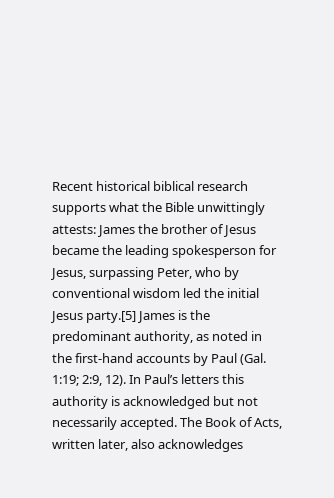Recent historical biblical research supports what the Bible unwittingly attests: James the brother of Jesus became the leading spokesperson for Jesus, surpassing Peter, who by conventional wisdom led the initial Jesus party.[5] James is the predominant authority, as noted in the first-hand accounts by Paul (Gal. 1:19; 2:9, 12). In Paul’s letters this authority is acknowledged but not necessarily accepted. The Book of Acts, written later, also acknowledges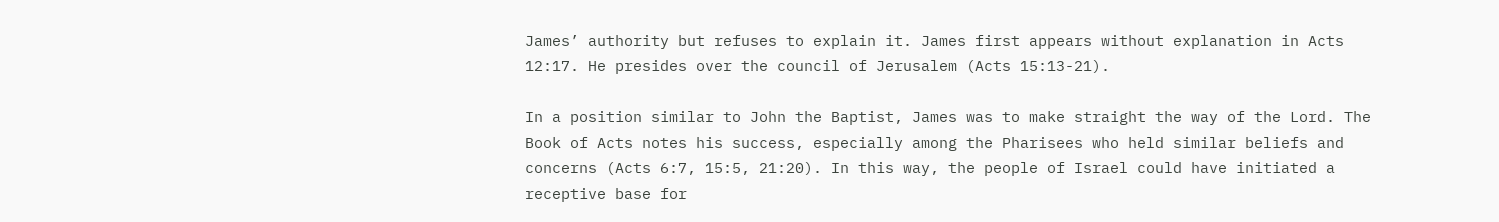James’ authority but refuses to explain it. James first appears without explanation in Acts 12:17. He presides over the council of Jerusalem (Acts 15:13-21).

In a position similar to John the Baptist, James was to make straight the way of the Lord. The Book of Acts notes his success, especially among the Pharisees who held similar beliefs and concerns (Acts 6:7, 15:5, 21:20). In this way, the people of Israel could have initiated a receptive base for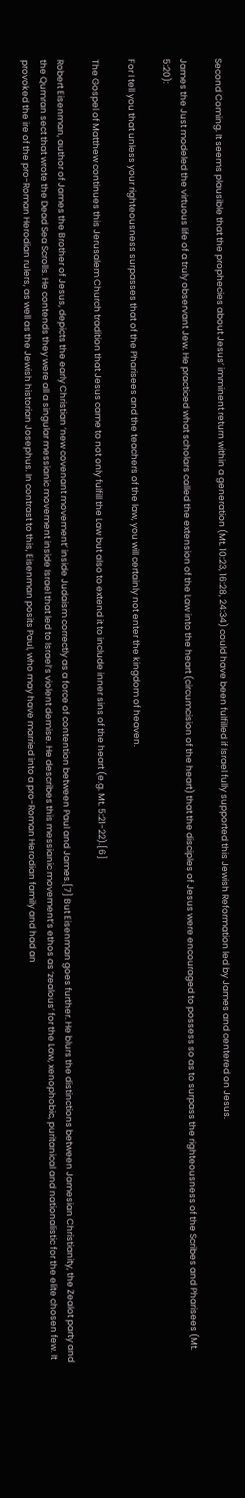Second Coming. It seems plausible that the prophecies about Jesus’ imminent return within a generation (Mt. 10:23, 16:28, 24:34) could have been fulfilled if Israel fully supported this Jewish Reformation led by James and centered on Jesus.

James the Just modeled the virtuous life of a truly observant Jew. He practiced what scholars called the extension of the Law into the heart (circumcision of the heart) that the disciples of Jesus were encouraged to possess so as to surpass the righteousness of the Scribes and Pharisees (Mt. 5:20):

For I tell you that unless your righteousness surpasses that of the Pharisees and the teachers of the law, you will certainly not enter the kingdom of heaven.

The Gospel of Matthew continues this Jerusalem Church tradition that Jesus came to not only fulfill the Law but also to extend it to include inner sins of the heart (e.g. Mt. 5:21-22).[6]

Robert Eisenman, author of James the Brother of Jesus, depicts the early Christian ‘new covenant movement’ inside Judaism correctly as a force of contention between Paul and James.[7] But Eisenman goes further. He blurs the distinctions between Jamesian Christianity, the Zealot party and the Qumran sect that wrote the Dead Sea Scrolls. He contends they were all a singular messianic movement inside Israel that led to Israel’s violent demise. He describes this messianic movement’s ethos as ‘zealous’ for the Law, xenophobic, puritanical and nationalistic for the elite chosen few. It provoked the ire of the pro-Roman Herodian rulers, as well as the Jewish historian Josephus. In contrast to this, Eisenman posits Paul, who may have married into a pro-Roman Herodian family and had an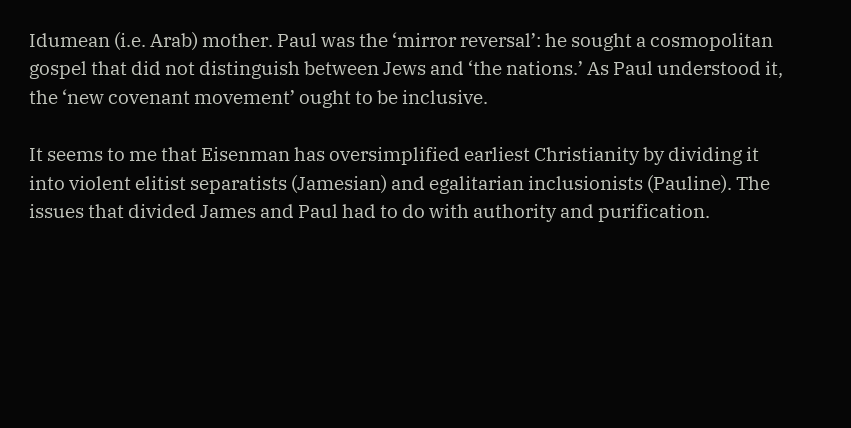Idumean (i.e. Arab) mother. Paul was the ‘mirror reversal’: he sought a cosmopolitan gospel that did not distinguish between Jews and ‘the nations.’ As Paul understood it, the ‘new covenant movement’ ought to be inclusive.

It seems to me that Eisenman has oversimplified earliest Christianity by dividing it into violent elitist separatists (Jamesian) and egalitarian inclusionists (Pauline). The issues that divided James and Paul had to do with authority and purification.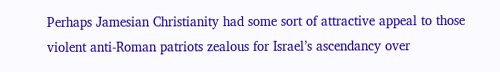Perhaps Jamesian Christianity had some sort of attractive appeal to those violent anti-Roman patriots zealous for Israel’s ascendancy over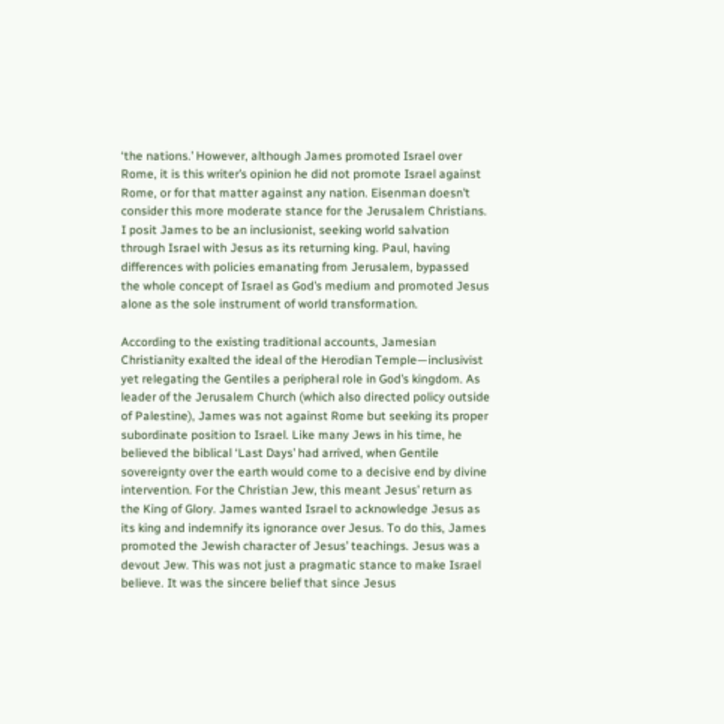‘the nations.’ However, although James promoted Israel over Rome, it is this writer’s opinion he did not promote Israel against Rome, or for that matter against any nation. Eisenman doesn’t consider this more moderate stance for the Jerusalem Christians. I posit James to be an inclusionist, seeking world salvation through Israel with Jesus as its returning king. Paul, having differences with policies emanating from Jerusalem, bypassed the whole concept of Israel as God’s medium and promoted Jesus alone as the sole instrument of world transformation.

According to the existing traditional accounts, Jamesian Christianity exalted the ideal of the Herodian Temple—inclusivist yet relegating the Gentiles a peripheral role in God’s kingdom. As leader of the Jerusalem Church (which also directed policy outside of Palestine), James was not against Rome but seeking its proper subordinate position to Israel. Like many Jews in his time, he believed the biblical ‘Last Days’ had arrived, when Gentile sovereignty over the earth would come to a decisive end by divine intervention. For the Christian Jew, this meant Jesus’ return as the King of Glory. James wanted Israel to acknowledge Jesus as its king and indemnify its ignorance over Jesus. To do this, James promoted the Jewish character of Jesus’ teachings. Jesus was a devout Jew. This was not just a pragmatic stance to make Israel believe. It was the sincere belief that since Jesus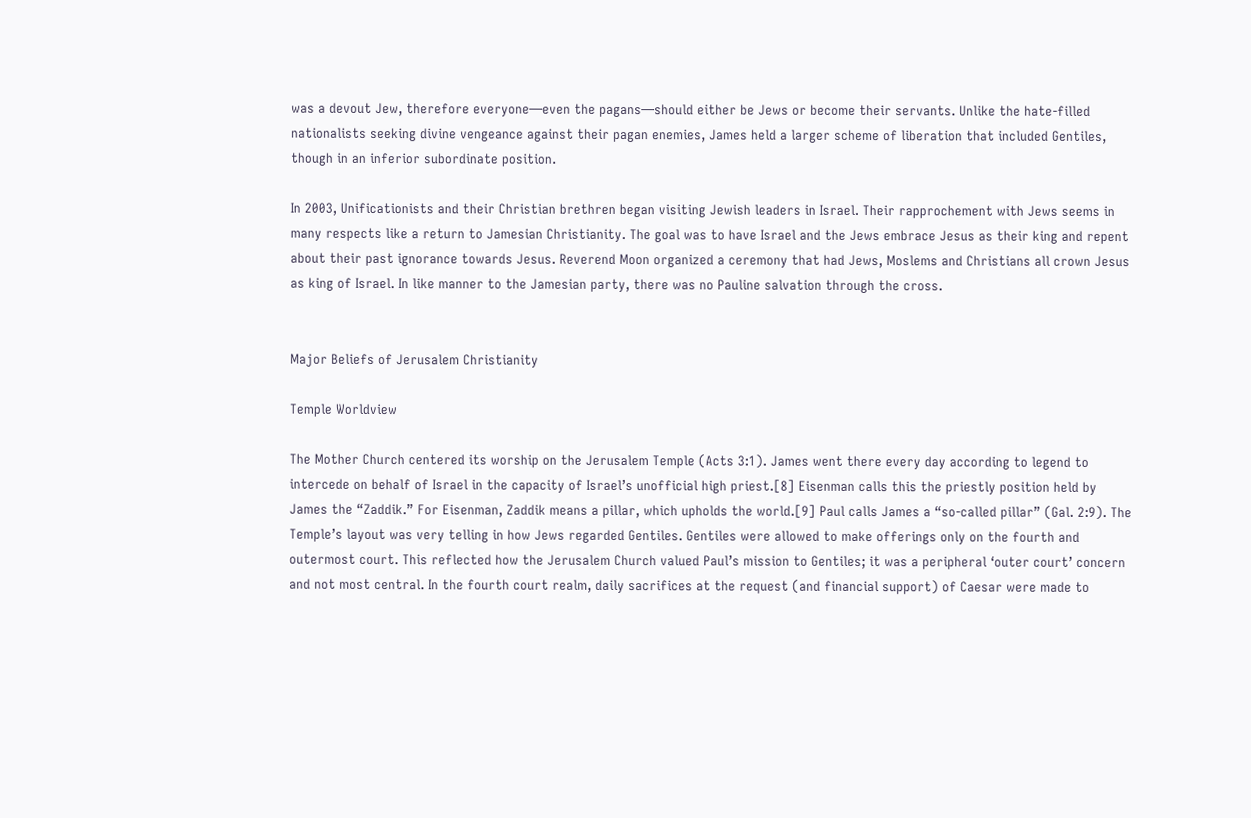was a devout Jew, therefore everyone—even the pagans—should either be Jews or become their servants. Unlike the hate-filled nationalists seeking divine vengeance against their pagan enemies, James held a larger scheme of liberation that included Gentiles, though in an inferior subordinate position.

In 2003, Unificationists and their Christian brethren began visiting Jewish leaders in Israel. Their rapprochement with Jews seems in many respects like a return to Jamesian Christianity. The goal was to have Israel and the Jews embrace Jesus as their king and repent about their past ignorance towards Jesus. Reverend Moon organized a ceremony that had Jews, Moslems and Christians all crown Jesus as king of Israel. In like manner to the Jamesian party, there was no Pauline salvation through the cross.


Major Beliefs of Jerusalem Christianity

Temple Worldview

The Mother Church centered its worship on the Jerusalem Temple (Acts 3:1). James went there every day according to legend to intercede on behalf of Israel in the capacity of Israel’s unofficial high priest.[8] Eisenman calls this the priestly position held by James the “Zaddik.” For Eisenman, Zaddik means a pillar, which upholds the world.[9] Paul calls James a “so-called pillar” (Gal. 2:9). The Temple’s layout was very telling in how Jews regarded Gentiles. Gentiles were allowed to make offerings only on the fourth and outermost court. This reflected how the Jerusalem Church valued Paul’s mission to Gentiles; it was a peripheral ‘outer court’ concern and not most central. In the fourth court realm, daily sacrifices at the request (and financial support) of Caesar were made to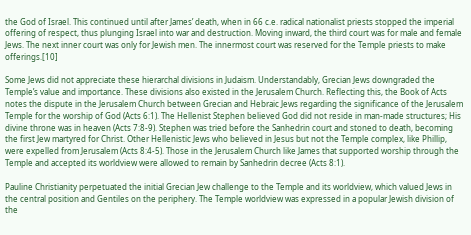the God of Israel. This continued until after James’ death, when in 66 c.e. radical nationalist priests stopped the imperial offering of respect, thus plunging Israel into war and destruction. Moving inward, the third court was for male and female Jews. The next inner court was only for Jewish men. The innermost court was reserved for the Temple priests to make offerings.[10]

Some Jews did not appreciate these hierarchal divisions in Judaism. Understandably, Grecian Jews downgraded the Temple’s value and importance. These divisions also existed in the Jerusalem Church. Reflecting this, the Book of Acts notes the dispute in the Jerusalem Church between Grecian and Hebraic Jews regarding the significance of the Jerusalem Temple for the worship of God (Acts 6:1). The Hellenist Stephen believed God did not reside in man-made structures; His divine throne was in heaven (Acts 7:8-9). Stephen was tried before the Sanhedrin court and stoned to death, becoming the first Jew martyred for Christ. Other Hellenistic Jews who believed in Jesus but not the Temple complex, like Phillip, were expelled from Jerusalem (Acts 8:4-5). Those in the Jerusalem Church like James that supported worship through the Temple and accepted its worldview were allowed to remain by Sanhedrin decree (Acts 8:1).

Pauline Christianity perpetuated the initial Grecian Jew challenge to the Temple and its worldview, which valued Jews in the central position and Gentiles on the periphery. The Temple worldview was expressed in a popular Jewish division of the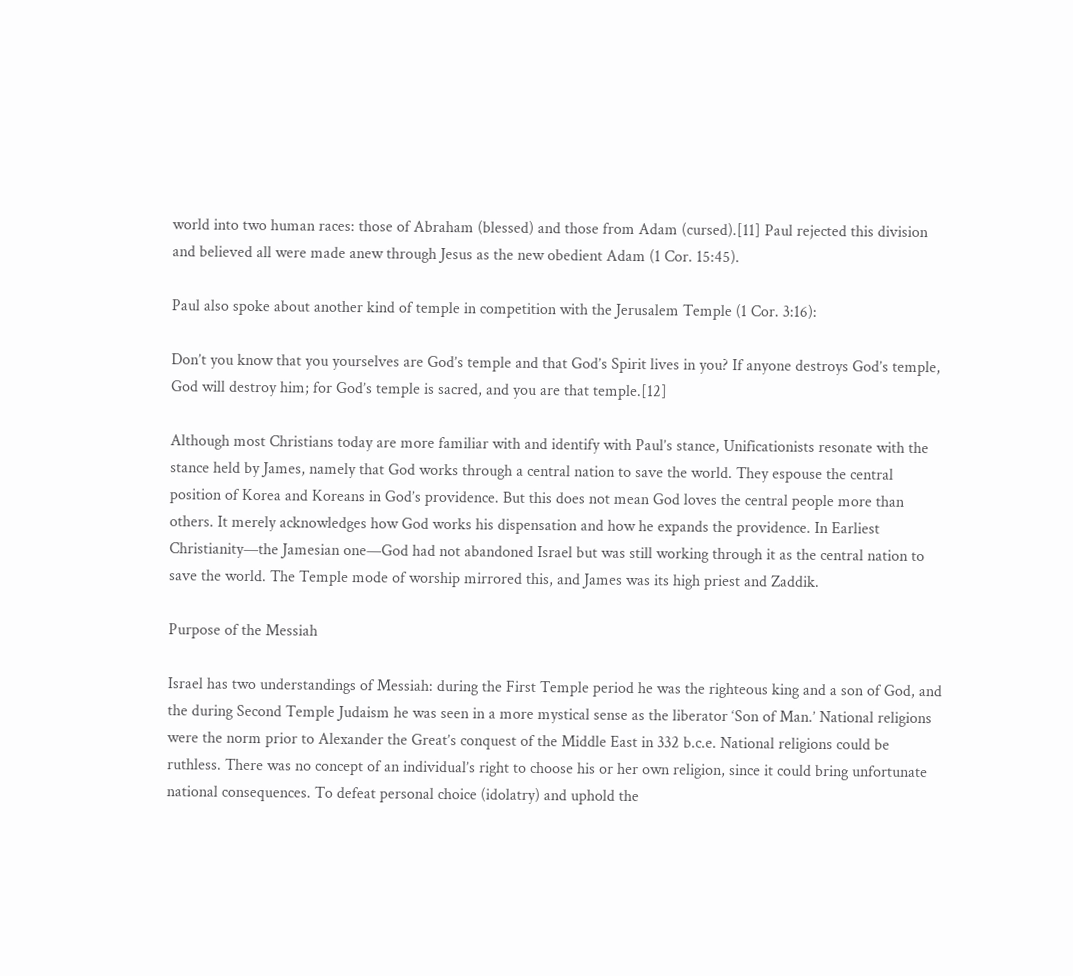world into two human races: those of Abraham (blessed) and those from Adam (cursed).[11] Paul rejected this division and believed all were made anew through Jesus as the new obedient Adam (1 Cor. 15:45).

Paul also spoke about another kind of temple in competition with the Jerusalem Temple (1 Cor. 3:16):

Don’t you know that you yourselves are God’s temple and that God’s Spirit lives in you? If anyone destroys God’s temple, God will destroy him; for God’s temple is sacred, and you are that temple.[12]

Although most Christians today are more familiar with and identify with Paul’s stance, Unificationists resonate with the stance held by James, namely that God works through a central nation to save the world. They espouse the central position of Korea and Koreans in God’s providence. But this does not mean God loves the central people more than others. It merely acknowledges how God works his dispensation and how he expands the providence. In Earliest Christianity—the Jamesian one—God had not abandoned Israel but was still working through it as the central nation to save the world. The Temple mode of worship mirrored this, and James was its high priest and Zaddik.

Purpose of the Messiah

Israel has two understandings of Messiah: during the First Temple period he was the righteous king and a son of God, and the during Second Temple Judaism he was seen in a more mystical sense as the liberator ‘Son of Man.’ National religions were the norm prior to Alexander the Great’s conquest of the Middle East in 332 b.c.e. National religions could be ruthless. There was no concept of an individual’s right to choose his or her own religion, since it could bring unfortunate national consequences. To defeat personal choice (idolatry) and uphold the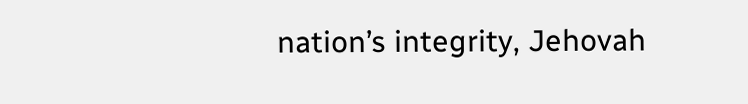nation’s integrity, Jehovah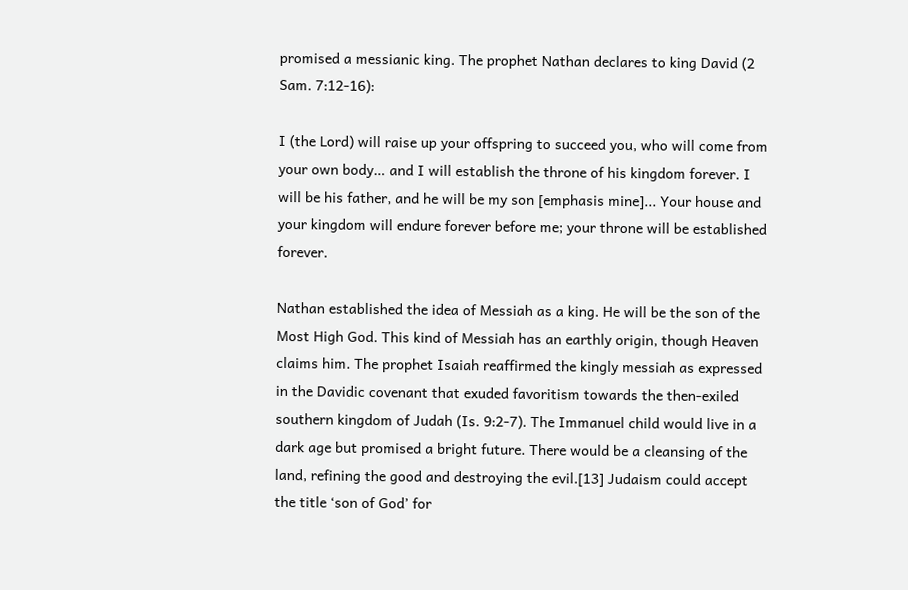promised a messianic king. The prophet Nathan declares to king David (2 Sam. 7:12-16):

I (the Lord) will raise up your offspring to succeed you, who will come from your own body… and I will establish the throne of his kingdom forever. I will be his father, and he will be my son [emphasis mine]... Your house and your kingdom will endure forever before me; your throne will be established forever.

Nathan established the idea of Messiah as a king. He will be the son of the Most High God. This kind of Messiah has an earthly origin, though Heaven claims him. The prophet Isaiah reaffirmed the kingly messiah as expressed in the Davidic covenant that exuded favoritism towards the then-exiled southern kingdom of Judah (Is. 9:2-7). The Immanuel child would live in a dark age but promised a bright future. There would be a cleansing of the land, refining the good and destroying the evil.[13] Judaism could accept the title ‘son of God’ for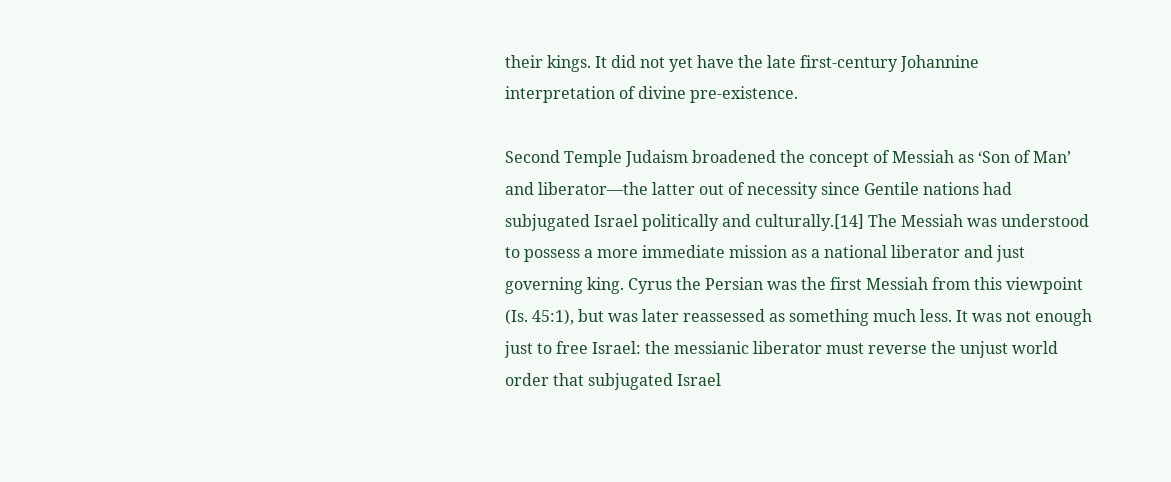their kings. It did not yet have the late first-century Johannine interpretation of divine pre-existence.

Second Temple Judaism broadened the concept of Messiah as ‘Son of Man’ and liberator—the latter out of necessity since Gentile nations had subjugated Israel politically and culturally.[14] The Messiah was understood to possess a more immediate mission as a national liberator and just governing king. Cyrus the Persian was the first Messiah from this viewpoint (Is. 45:1), but was later reassessed as something much less. It was not enough just to free Israel: the messianic liberator must reverse the unjust world order that subjugated Israel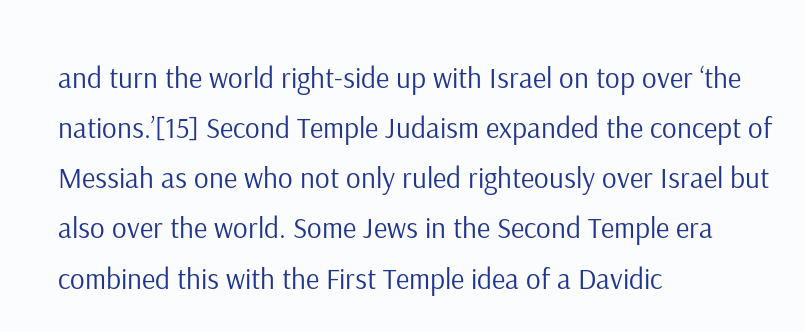and turn the world right-side up with Israel on top over ‘the nations.’[15] Second Temple Judaism expanded the concept of Messiah as one who not only ruled righteously over Israel but also over the world. Some Jews in the Second Temple era combined this with the First Temple idea of a Davidic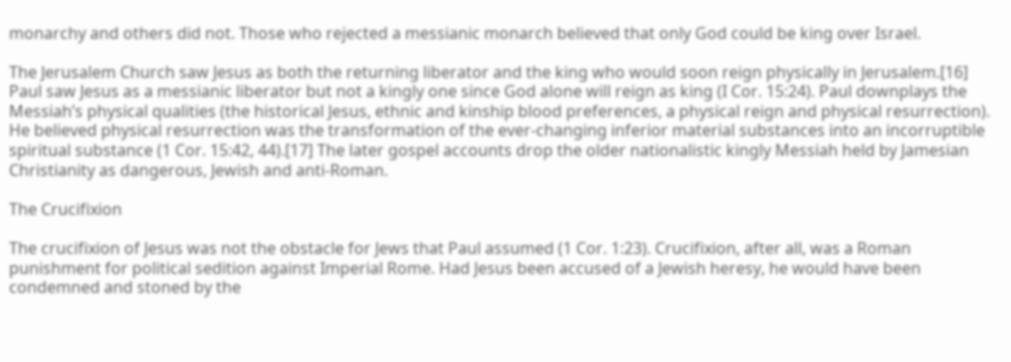monarchy and others did not. Those who rejected a messianic monarch believed that only God could be king over Israel.

The Jerusalem Church saw Jesus as both the returning liberator and the king who would soon reign physically in Jerusalem.[16] Paul saw Jesus as a messianic liberator but not a kingly one since God alone will reign as king (I Cor. 15:24). Paul downplays the Messiah’s physical qualities (the historical Jesus, ethnic and kinship blood preferences, a physical reign and physical resurrection). He believed physical resurrection was the transformation of the ever-changing inferior material substances into an incorruptible spiritual substance (1 Cor. 15:42, 44).[17] The later gospel accounts drop the older nationalistic kingly Messiah held by Jamesian Christianity as dangerous, Jewish and anti-Roman.

The Crucifixion

The crucifixion of Jesus was not the obstacle for Jews that Paul assumed (1 Cor. 1:23). Crucifixion, after all, was a Roman punishment for political sedition against Imperial Rome. Had Jesus been accused of a Jewish heresy, he would have been condemned and stoned by the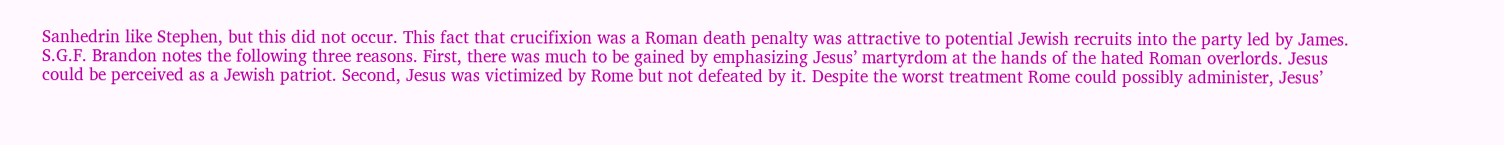Sanhedrin like Stephen, but this did not occur. This fact that crucifixion was a Roman death penalty was attractive to potential Jewish recruits into the party led by James. S.G.F. Brandon notes the following three reasons. First, there was much to be gained by emphasizing Jesus’ martyrdom at the hands of the hated Roman overlords. Jesus could be perceived as a Jewish patriot. Second, Jesus was victimized by Rome but not defeated by it. Despite the worst treatment Rome could possibly administer, Jesus’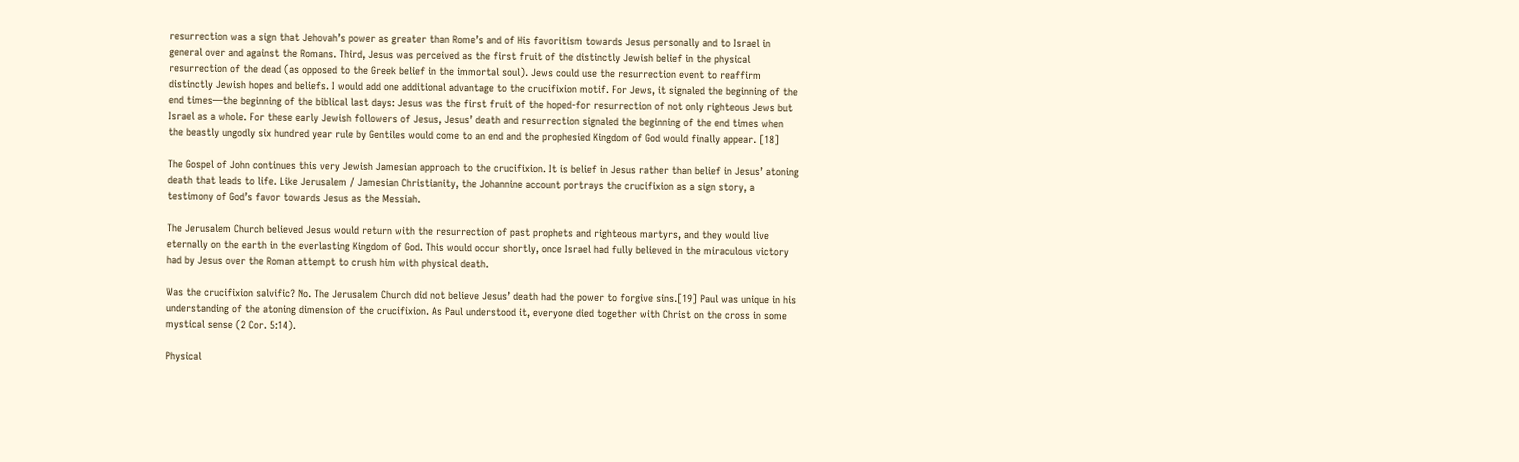resurrection was a sign that Jehovah’s power as greater than Rome’s and of His favoritism towards Jesus personally and to Israel in general over and against the Romans. Third, Jesus was perceived as the first fruit of the distinctly Jewish belief in the physical resurrection of the dead (as opposed to the Greek belief in the immortal soul). Jews could use the resurrection event to reaffirm distinctly Jewish hopes and beliefs. I would add one additional advantage to the crucifixion motif. For Jews, it signaled the beginning of the end times—the beginning of the biblical last days: Jesus was the first fruit of the hoped-for resurrection of not only righteous Jews but Israel as a whole. For these early Jewish followers of Jesus, Jesus’ death and resurrection signaled the beginning of the end times when the beastly ungodly six hundred year rule by Gentiles would come to an end and the prophesied Kingdom of God would finally appear. [18]

The Gospel of John continues this very Jewish Jamesian approach to the crucifixion. It is belief in Jesus rather than belief in Jesus’ atoning death that leads to life. Like Jerusalem / Jamesian Christianity, the Johannine account portrays the crucifixion as a sign story, a testimony of God’s favor towards Jesus as the Messiah.

The Jerusalem Church believed Jesus would return with the resurrection of past prophets and righteous martyrs, and they would live eternally on the earth in the everlasting Kingdom of God. This would occur shortly, once Israel had fully believed in the miraculous victory had by Jesus over the Roman attempt to crush him with physical death.

Was the crucifixion salvific? No. The Jerusalem Church did not believe Jesus’ death had the power to forgive sins.[19] Paul was unique in his understanding of the atoning dimension of the crucifixion. As Paul understood it, everyone died together with Christ on the cross in some mystical sense (2 Cor. 5:14).

Physical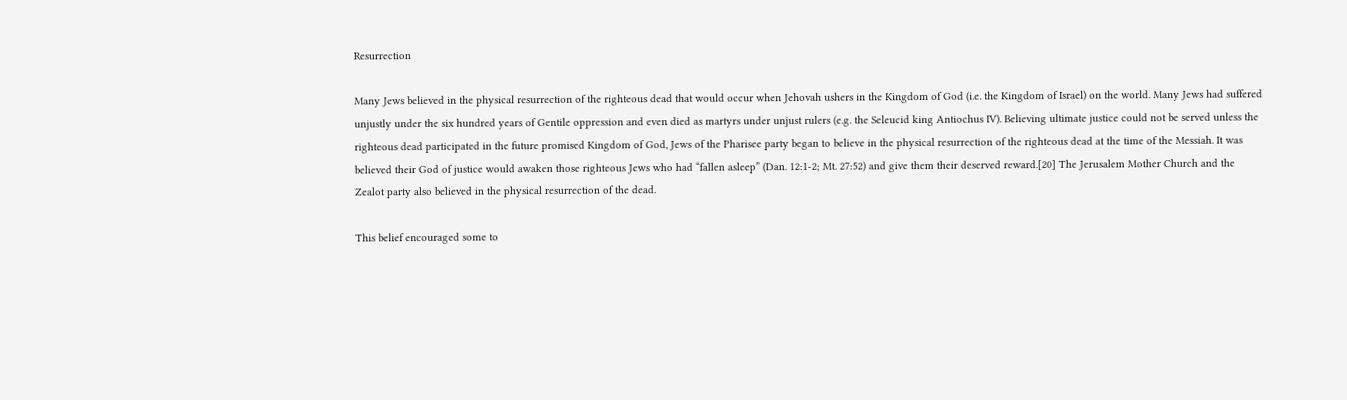Resurrection

Many Jews believed in the physical resurrection of the righteous dead that would occur when Jehovah ushers in the Kingdom of God (i.e. the Kingdom of Israel) on the world. Many Jews had suffered unjustly under the six hundred years of Gentile oppression and even died as martyrs under unjust rulers (e.g. the Seleucid king Antiochus IV). Believing ultimate justice could not be served unless the righteous dead participated in the future promised Kingdom of God, Jews of the Pharisee party began to believe in the physical resurrection of the righteous dead at the time of the Messiah. It was believed their God of justice would awaken those righteous Jews who had “fallen asleep” (Dan. 12:1-2; Mt. 27:52) and give them their deserved reward.[20] The Jerusalem Mother Church and the Zealot party also believed in the physical resurrection of the dead.

This belief encouraged some to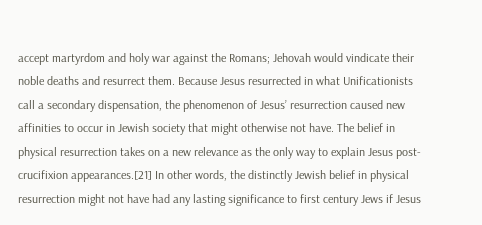accept martyrdom and holy war against the Romans; Jehovah would vindicate their noble deaths and resurrect them. Because Jesus resurrected in what Unificationists call a secondary dispensation, the phenomenon of Jesus’ resurrection caused new affinities to occur in Jewish society that might otherwise not have. The belief in physical resurrection takes on a new relevance as the only way to explain Jesus post-crucifixion appearances.[21] In other words, the distinctly Jewish belief in physical resurrection might not have had any lasting significance to first century Jews if Jesus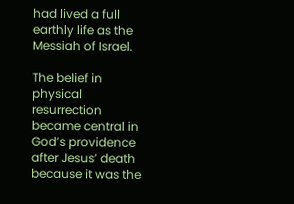had lived a full earthly life as the Messiah of Israel.

The belief in physical resurrection became central in God’s providence after Jesus’ death because it was the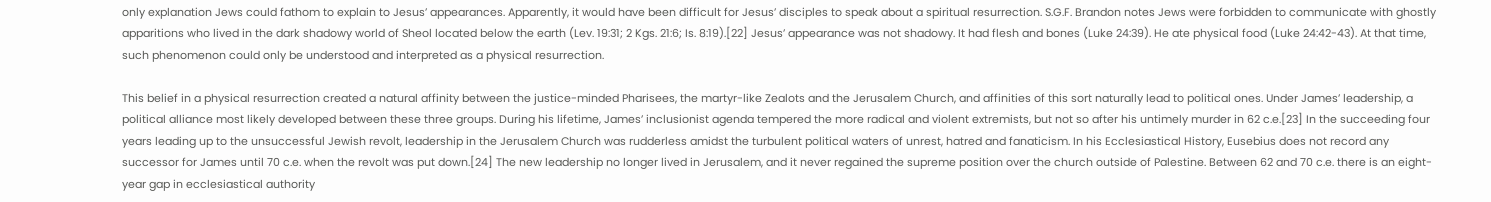only explanation Jews could fathom to explain to Jesus’ appearances. Apparently, it would have been difficult for Jesus’ disciples to speak about a spiritual resurrection. S.G.F. Brandon notes Jews were forbidden to communicate with ghostly apparitions who lived in the dark shadowy world of Sheol located below the earth (Lev. 19:31; 2 Kgs. 21:6; Is. 8:19).[22] Jesus’ appearance was not shadowy. It had flesh and bones (Luke 24:39). He ate physical food (Luke 24:42-43). At that time, such phenomenon could only be understood and interpreted as a physical resurrection.

This belief in a physical resurrection created a natural affinity between the justice-minded Pharisees, the martyr-like Zealots and the Jerusalem Church, and affinities of this sort naturally lead to political ones. Under James’ leadership, a political alliance most likely developed between these three groups. During his lifetime, James’ inclusionist agenda tempered the more radical and violent extremists, but not so after his untimely murder in 62 c.e.[23] In the succeeding four years leading up to the unsuccessful Jewish revolt, leadership in the Jerusalem Church was rudderless amidst the turbulent political waters of unrest, hatred and fanaticism. In his Ecclesiastical History, Eusebius does not record any successor for James until 70 c.e. when the revolt was put down.[24] The new leadership no longer lived in Jerusalem, and it never regained the supreme position over the church outside of Palestine. Between 62 and 70 c.e. there is an eight-year gap in ecclesiastical authority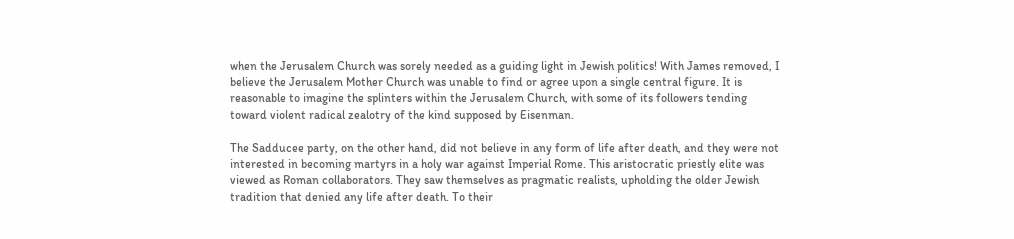when the Jerusalem Church was sorely needed as a guiding light in Jewish politics! With James removed, I believe the Jerusalem Mother Church was unable to find or agree upon a single central figure. It is reasonable to imagine the splinters within the Jerusalem Church, with some of its followers tending toward violent radical zealotry of the kind supposed by Eisenman.

The Sadducee party, on the other hand, did not believe in any form of life after death, and they were not interested in becoming martyrs in a holy war against Imperial Rome. This aristocratic priestly elite was viewed as Roman collaborators. They saw themselves as pragmatic realists, upholding the older Jewish tradition that denied any life after death. To their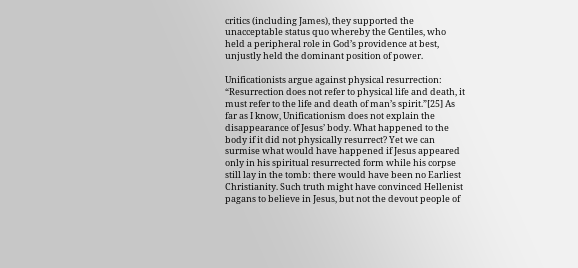critics (including James), they supported the unacceptable status quo whereby the Gentiles, who held a peripheral role in God’s providence at best, unjustly held the dominant position of power.

Unificationists argue against physical resurrection: “Resurrection does not refer to physical life and death, it must refer to the life and death of man’s spirit.”[25] As far as I know, Unificationism does not explain the disappearance of Jesus’ body. What happened to the body if it did not physically resurrect? Yet we can surmise what would have happened if Jesus appeared only in his spiritual resurrected form while his corpse still lay in the tomb: there would have been no Earliest Christianity. Such truth might have convinced Hellenist pagans to believe in Jesus, but not the devout people of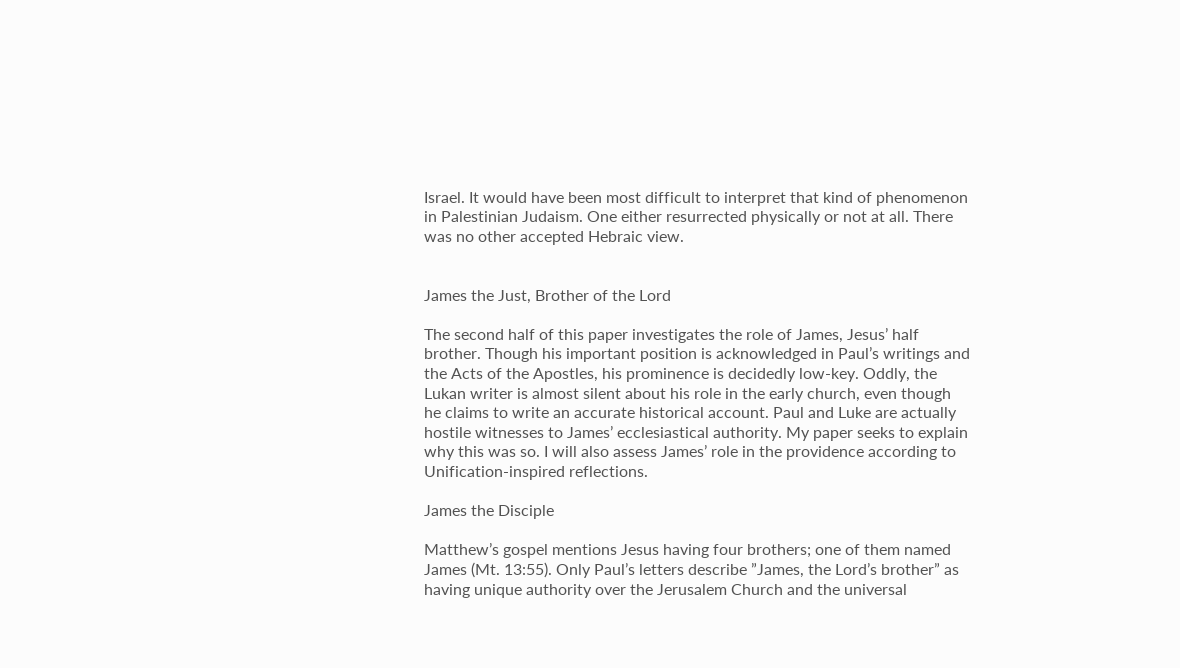Israel. It would have been most difficult to interpret that kind of phenomenon in Palestinian Judaism. One either resurrected physically or not at all. There was no other accepted Hebraic view.


James the Just, Brother of the Lord

The second half of this paper investigates the role of James, Jesus’ half brother. Though his important position is acknowledged in Paul’s writings and the Acts of the Apostles, his prominence is decidedly low-key. Oddly, the Lukan writer is almost silent about his role in the early church, even though he claims to write an accurate historical account. Paul and Luke are actually hostile witnesses to James’ ecclesiastical authority. My paper seeks to explain why this was so. I will also assess James’ role in the providence according to Unification-inspired reflections.

James the Disciple

Matthew’s gospel mentions Jesus having four brothers; one of them named James (Mt. 13:55). Only Paul’s letters describe ”James, the Lord’s brother” as having unique authority over the Jerusalem Church and the universal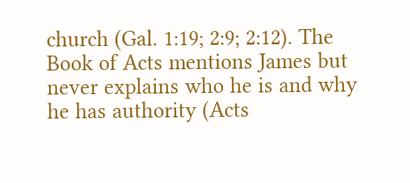church (Gal. 1:19; 2:9; 2:12). The Book of Acts mentions James but never explains who he is and why he has authority (Acts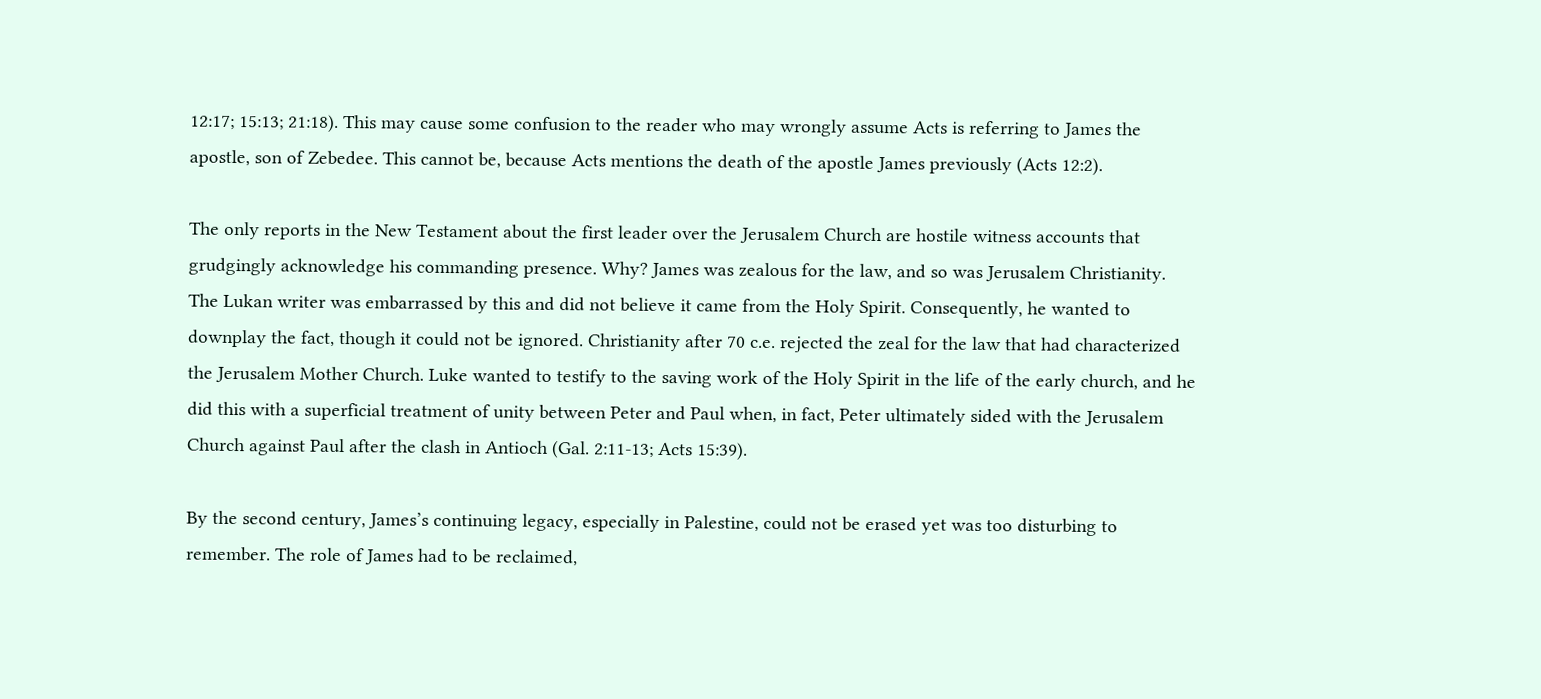12:17; 15:13; 21:18). This may cause some confusion to the reader who may wrongly assume Acts is referring to James the apostle, son of Zebedee. This cannot be, because Acts mentions the death of the apostle James previously (Acts 12:2).

The only reports in the New Testament about the first leader over the Jerusalem Church are hostile witness accounts that grudgingly acknowledge his commanding presence. Why? James was zealous for the law, and so was Jerusalem Christianity. The Lukan writer was embarrassed by this and did not believe it came from the Holy Spirit. Consequently, he wanted to downplay the fact, though it could not be ignored. Christianity after 70 c.e. rejected the zeal for the law that had characterized the Jerusalem Mother Church. Luke wanted to testify to the saving work of the Holy Spirit in the life of the early church, and he did this with a superficial treatment of unity between Peter and Paul when, in fact, Peter ultimately sided with the Jerusalem Church against Paul after the clash in Antioch (Gal. 2:11-13; Acts 15:39).

By the second century, James’s continuing legacy, especially in Palestine, could not be erased yet was too disturbing to remember. The role of James had to be reclaimed,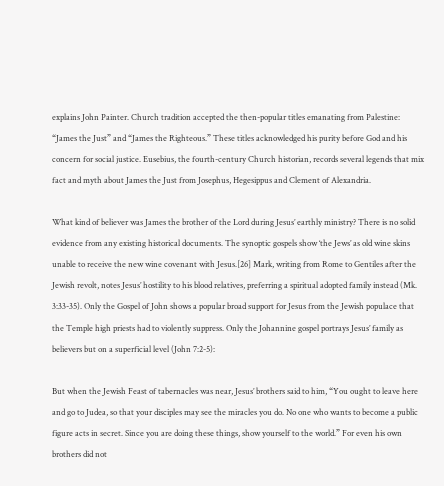explains John Painter. Church tradition accepted the then-popular titles emanating from Palestine: “James the Just” and “James the Righteous.” These titles acknowledged his purity before God and his concern for social justice. Eusebius, the fourth-century Church historian, records several legends that mix fact and myth about James the Just from Josephus, Hegesippus and Clement of Alexandria.

What kind of believer was James the brother of the Lord during Jesus’ earthly ministry? There is no solid evidence from any existing historical documents. The synoptic gospels show ‘the Jews’ as old wine skins unable to receive the new wine covenant with Jesus.[26] Mark, writing from Rome to Gentiles after the Jewish revolt, notes Jesus’ hostility to his blood relatives, preferring a spiritual adopted family instead (Mk. 3:33-35). Only the Gospel of John shows a popular broad support for Jesus from the Jewish populace that the Temple high priests had to violently suppress. Only the Johannine gospel portrays Jesus’ family as believers but on a superficial level (John 7:2-5):

But when the Jewish Feast of tabernacles was near, Jesus’ brothers said to him, “You ought to leave here and go to Judea, so that your disciples may see the miracles you do. No one who wants to become a public figure acts in secret. Since you are doing these things, show yourself to the world.” For even his own brothers did not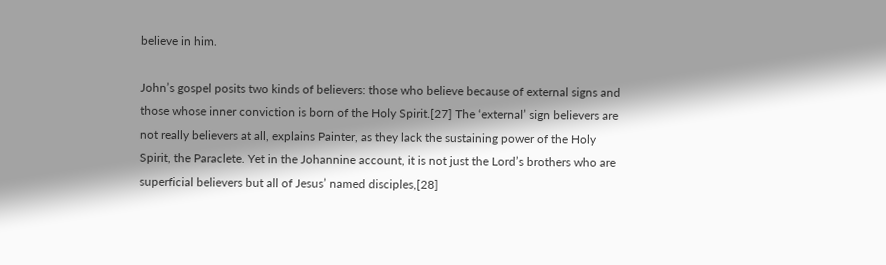believe in him.

John’s gospel posits two kinds of believers: those who believe because of external signs and those whose inner conviction is born of the Holy Spirit.[27] The ‘external’ sign believers are not really believers at all, explains Painter, as they lack the sustaining power of the Holy Spirit, the Paraclete. Yet in the Johannine account, it is not just the Lord’s brothers who are superficial believers but all of Jesus’ named disciples,[28]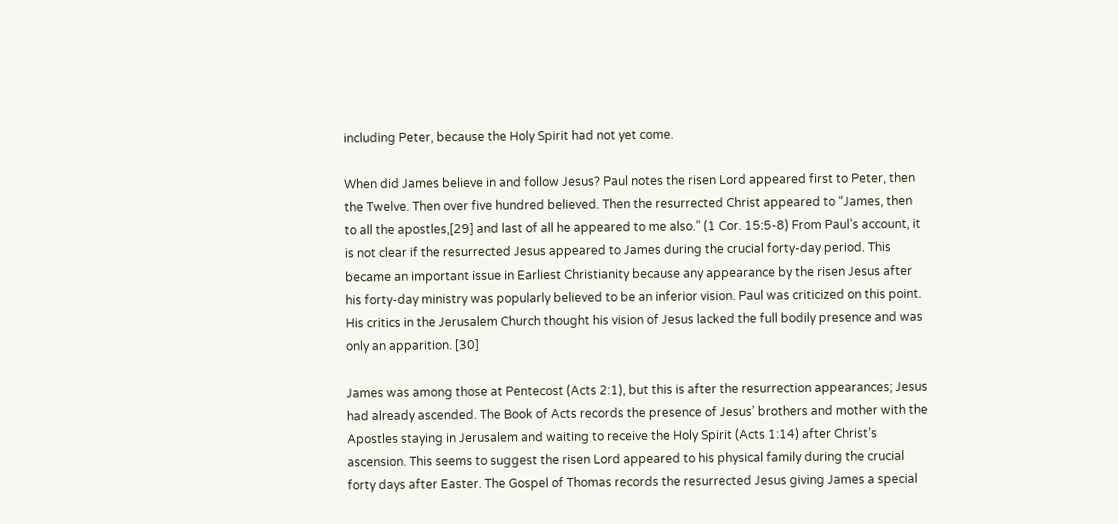including Peter, because the Holy Spirit had not yet come.

When did James believe in and follow Jesus? Paul notes the risen Lord appeared first to Peter, then the Twelve. Then over five hundred believed. Then the resurrected Christ appeared to “James, then to all the apostles,[29] and last of all he appeared to me also.” (1 Cor. 15:5-8) From Paul’s account, it is not clear if the resurrected Jesus appeared to James during the crucial forty-day period. This became an important issue in Earliest Christianity because any appearance by the risen Jesus after his forty-day ministry was popularly believed to be an inferior vision. Paul was criticized on this point. His critics in the Jerusalem Church thought his vision of Jesus lacked the full bodily presence and was only an apparition. [30]

James was among those at Pentecost (Acts 2:1), but this is after the resurrection appearances; Jesus had already ascended. The Book of Acts records the presence of Jesus’ brothers and mother with the Apostles staying in Jerusalem and waiting to receive the Holy Spirit (Acts 1:14) after Christ’s ascension. This seems to suggest the risen Lord appeared to his physical family during the crucial forty days after Easter. The Gospel of Thomas records the resurrected Jesus giving James a special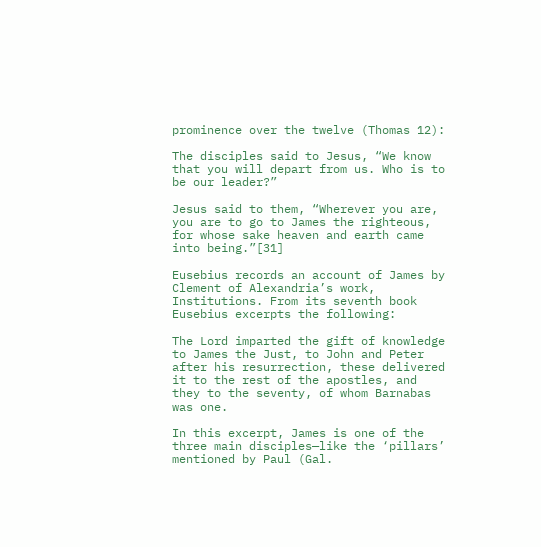prominence over the twelve (Thomas 12):

The disciples said to Jesus, “We know that you will depart from us. Who is to be our leader?”

Jesus said to them, “Wherever you are, you are to go to James the righteous, for whose sake heaven and earth came into being.”[31]

Eusebius records an account of James by Clement of Alexandria’s work, Institutions. From its seventh book Eusebius excerpts the following:

The Lord imparted the gift of knowledge to James the Just, to John and Peter after his resurrection, these delivered it to the rest of the apostles, and they to the seventy, of whom Barnabas was one.

In this excerpt, James is one of the three main disciples—like the ‘pillars’ mentioned by Paul (Gal.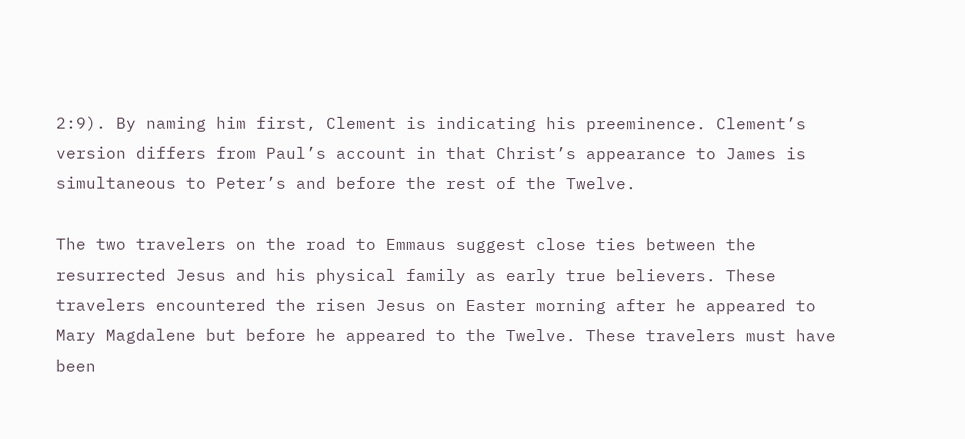2:9). By naming him first, Clement is indicating his preeminence. Clement’s version differs from Paul’s account in that Christ’s appearance to James is simultaneous to Peter’s and before the rest of the Twelve.

The two travelers on the road to Emmaus suggest close ties between the resurrected Jesus and his physical family as early true believers. These travelers encountered the risen Jesus on Easter morning after he appeared to Mary Magdalene but before he appeared to the Twelve. These travelers must have been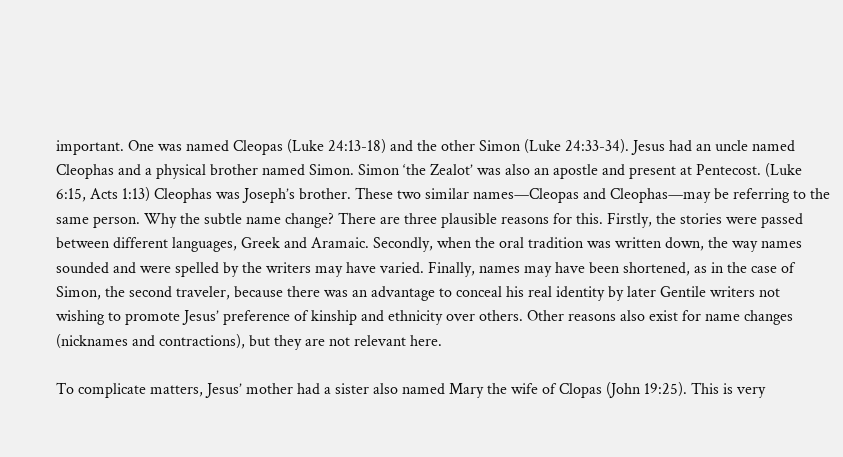important. One was named Cleopas (Luke 24:13-18) and the other Simon (Luke 24:33-34). Jesus had an uncle named Cleophas and a physical brother named Simon. Simon ‘the Zealot’ was also an apostle and present at Pentecost. (Luke 6:15, Acts 1:13) Cleophas was Joseph’s brother. These two similar names—Cleopas and Cleophas—may be referring to the same person. Why the subtle name change? There are three plausible reasons for this. Firstly, the stories were passed between different languages, Greek and Aramaic. Secondly, when the oral tradition was written down, the way names sounded and were spelled by the writers may have varied. Finally, names may have been shortened, as in the case of Simon, the second traveler, because there was an advantage to conceal his real identity by later Gentile writers not wishing to promote Jesus’ preference of kinship and ethnicity over others. Other reasons also exist for name changes (nicknames and contractions), but they are not relevant here.

To complicate matters, Jesus’ mother had a sister also named Mary the wife of Clopas (John 19:25). This is very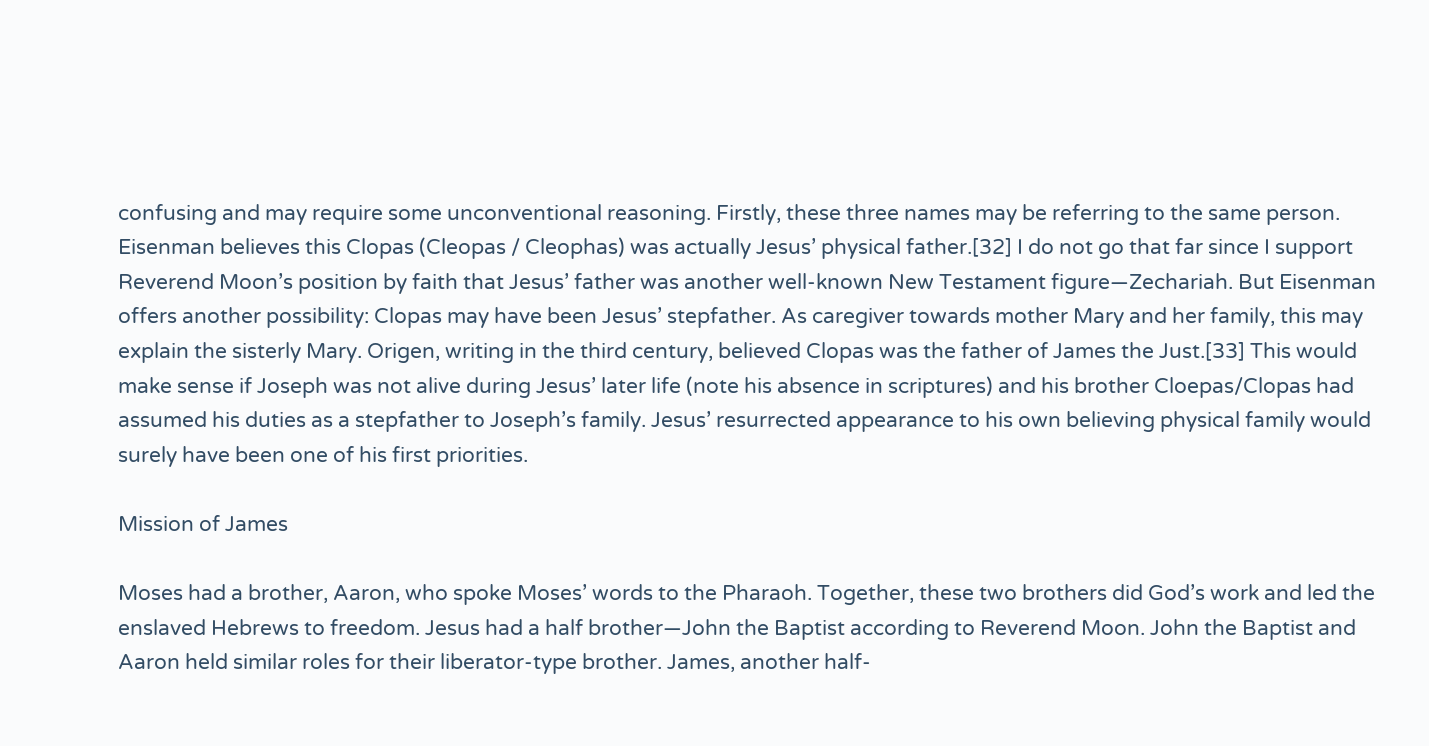confusing and may require some unconventional reasoning. Firstly, these three names may be referring to the same person. Eisenman believes this Clopas (Cleopas / Cleophas) was actually Jesus’ physical father.[32] I do not go that far since I support Reverend Moon’s position by faith that Jesus’ father was another well-known New Testament figure—Zechariah. But Eisenman offers another possibility: Clopas may have been Jesus’ stepfather. As caregiver towards mother Mary and her family, this may explain the sisterly Mary. Origen, writing in the third century, believed Clopas was the father of James the Just.[33] This would make sense if Joseph was not alive during Jesus’ later life (note his absence in scriptures) and his brother Cloepas/Clopas had assumed his duties as a stepfather to Joseph’s family. Jesus’ resurrected appearance to his own believing physical family would surely have been one of his first priorities.

Mission of James

Moses had a brother, Aaron, who spoke Moses’ words to the Pharaoh. Together, these two brothers did God’s work and led the enslaved Hebrews to freedom. Jesus had a half brother—John the Baptist according to Reverend Moon. John the Baptist and Aaron held similar roles for their liberator-type brother. James, another half-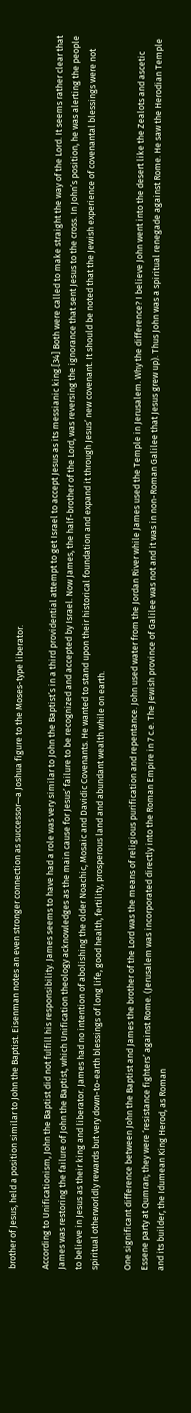brother of Jesus, held a position similar to John the Baptist. Eisenman notes an even stronger connection as successor—a Joshua figure to the Moses-type liberator.

According to Unificationism, John the Baptist did not fulfill his responsibility. James seems to have had a role was very similar to John the Baptist’s in a third providential attempt to get Israel to accept Jesus as its messianic king.[34] Both were called to make straight the way of the Lord. It seems rather clear that James was restoring the failure of John the Baptist, which Unification theology acknowledges as the main cause for Jesus’ failure to be recognized and accepted by Israel. Now James, the half-brother of the Lord, was reversing the ignorance that sent Jesus to the cross. In John’s position, he was alerting the people to believe in Jesus as their king and liberator. James had no intention of abolishing the older Noachic, Mosaic and Davidic Covenants. He wanted to stand upon their historical foundation and expand it through Jesus’ new covenant. It should be noted that the Jewish experience of covenantal blessings were not spiritual otherworldly rewards but very down-to-earth blessings of long life, good health, fertility, prosperous land and abundant wealth while on earth.

One significant difference between John the Baptist and James the brother of the Lord was the means of religious purification and repentance. John used water from the Jordan River while James used the Temple in Jerusalem. Why the difference? I believe John went into the desert like the Zealots and ascetic Essene party at Qumran; they were ‘resistance fighters’ against Rome. (Jerusalem was incorporated directly into the Roman Empire in 7 c.e. The Jewish province of Galilee was not and it was in non-Roman Galilee that Jesus grew up). Thus John was a spiritual renegade against Rome. He saw the Herodian Temple and its builder, the Idumean King Herod, as Roman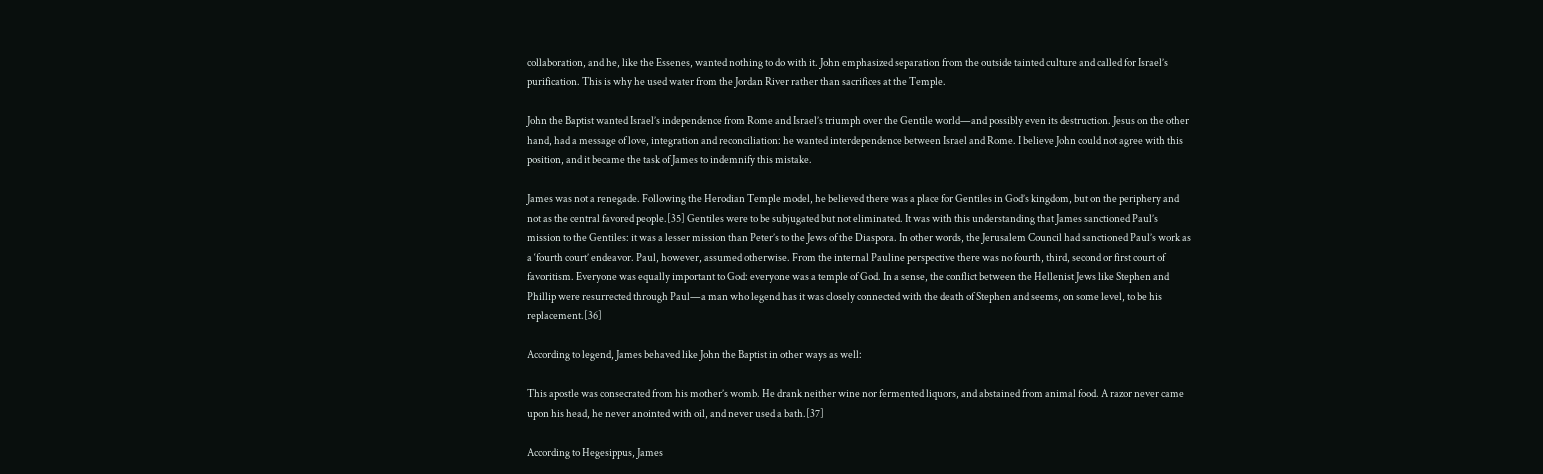collaboration, and he, like the Essenes, wanted nothing to do with it. John emphasized separation from the outside tainted culture and called for Israel’s purification. This is why he used water from the Jordan River rather than sacrifices at the Temple.

John the Baptist wanted Israel’s independence from Rome and Israel’s triumph over the Gentile world—and possibly even its destruction. Jesus on the other hand, had a message of love, integration and reconciliation: he wanted interdependence between Israel and Rome. I believe John could not agree with this position, and it became the task of James to indemnify this mistake.

James was not a renegade. Following the Herodian Temple model, he believed there was a place for Gentiles in God’s kingdom, but on the periphery and not as the central favored people.[35] Gentiles were to be subjugated but not eliminated. It was with this understanding that James sanctioned Paul’s mission to the Gentiles: it was a lesser mission than Peter’s to the Jews of the Diaspora. In other words, the Jerusalem Council had sanctioned Paul’s work as a ‘fourth court’ endeavor. Paul, however, assumed otherwise. From the internal Pauline perspective there was no fourth, third, second or first court of favoritism. Everyone was equally important to God: everyone was a temple of God. In a sense, the conflict between the Hellenist Jews like Stephen and Phillip were resurrected through Paul—a man who legend has it was closely connected with the death of Stephen and seems, on some level, to be his replacement.[36]

According to legend, James behaved like John the Baptist in other ways as well:

This apostle was consecrated from his mother’s womb. He drank neither wine nor fermented liquors, and abstained from animal food. A razor never came upon his head, he never anointed with oil, and never used a bath.[37]

According to Hegesippus, James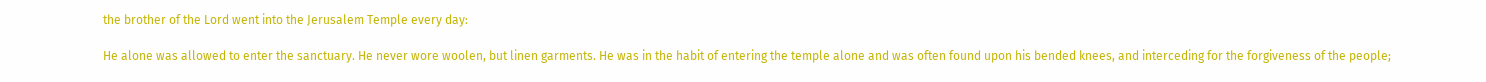the brother of the Lord went into the Jerusalem Temple every day:

He alone was allowed to enter the sanctuary. He never wore woolen, but linen garments. He was in the habit of entering the temple alone and was often found upon his bended knees, and interceding for the forgiveness of the people;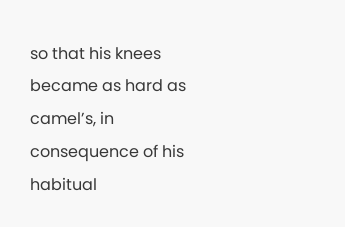so that his knees became as hard as camel’s, in consequence of his habitual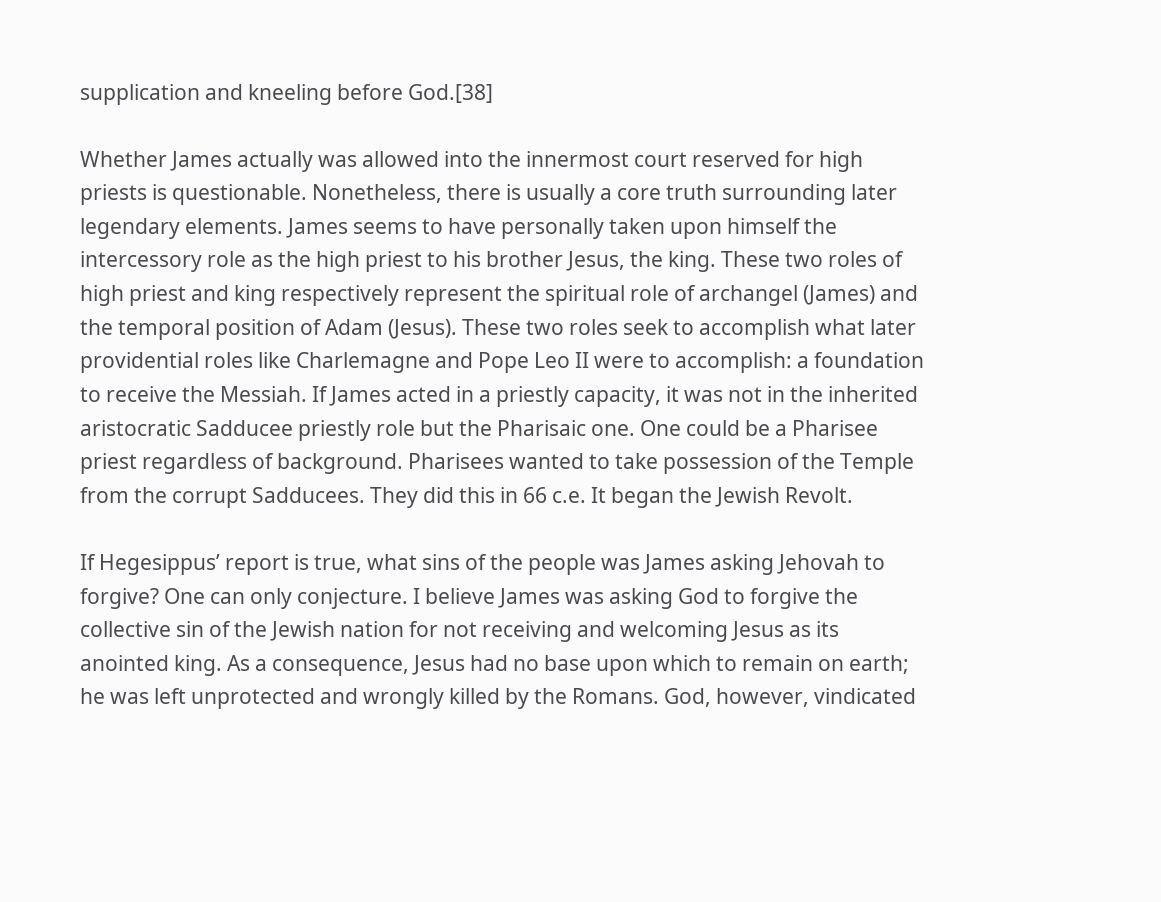supplication and kneeling before God.[38]

Whether James actually was allowed into the innermost court reserved for high priests is questionable. Nonetheless, there is usually a core truth surrounding later legendary elements. James seems to have personally taken upon himself the intercessory role as the high priest to his brother Jesus, the king. These two roles of high priest and king respectively represent the spiritual role of archangel (James) and the temporal position of Adam (Jesus). These two roles seek to accomplish what later providential roles like Charlemagne and Pope Leo II were to accomplish: a foundation to receive the Messiah. If James acted in a priestly capacity, it was not in the inherited aristocratic Sadducee priestly role but the Pharisaic one. One could be a Pharisee priest regardless of background. Pharisees wanted to take possession of the Temple from the corrupt Sadducees. They did this in 66 c.e. It began the Jewish Revolt.

If Hegesippus’ report is true, what sins of the people was James asking Jehovah to forgive? One can only conjecture. I believe James was asking God to forgive the collective sin of the Jewish nation for not receiving and welcoming Jesus as its anointed king. As a consequence, Jesus had no base upon which to remain on earth; he was left unprotected and wrongly killed by the Romans. God, however, vindicated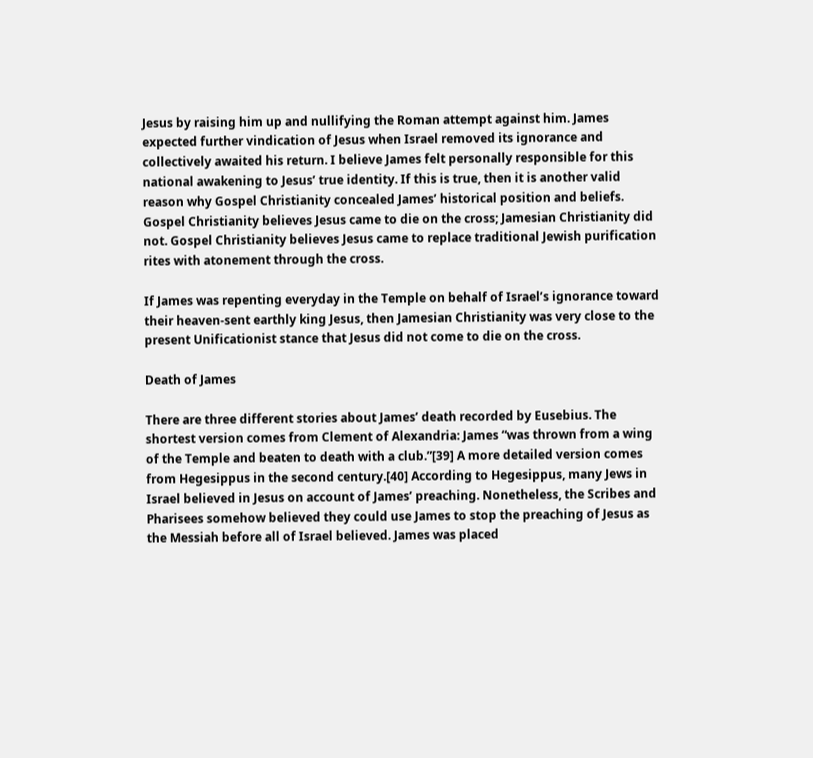Jesus by raising him up and nullifying the Roman attempt against him. James expected further vindication of Jesus when Israel removed its ignorance and collectively awaited his return. I believe James felt personally responsible for this national awakening to Jesus’ true identity. If this is true, then it is another valid reason why Gospel Christianity concealed James’ historical position and beliefs. Gospel Christianity believes Jesus came to die on the cross; Jamesian Christianity did not. Gospel Christianity believes Jesus came to replace traditional Jewish purification rites with atonement through the cross.

If James was repenting everyday in the Temple on behalf of Israel’s ignorance toward their heaven-sent earthly king Jesus, then Jamesian Christianity was very close to the present Unificationist stance that Jesus did not come to die on the cross.

Death of James

There are three different stories about James’ death recorded by Eusebius. The shortest version comes from Clement of Alexandria: James “was thrown from a wing of the Temple and beaten to death with a club.”[39] A more detailed version comes from Hegesippus in the second century.[40] According to Hegesippus, many Jews in Israel believed in Jesus on account of James’ preaching. Nonetheless, the Scribes and Pharisees somehow believed they could use James to stop the preaching of Jesus as the Messiah before all of Israel believed. James was placed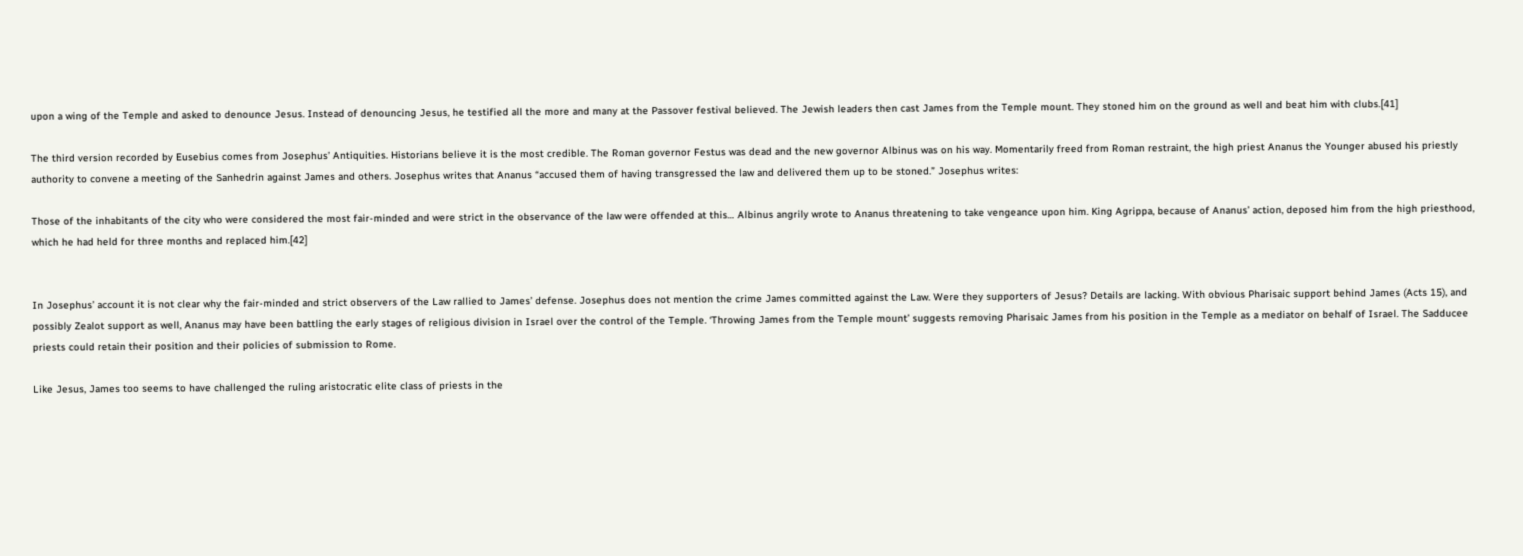upon a wing of the Temple and asked to denounce Jesus. Instead of denouncing Jesus, he testified all the more and many at the Passover festival believed. The Jewish leaders then cast James from the Temple mount. They stoned him on the ground as well and beat him with clubs.[41]

The third version recorded by Eusebius comes from Josephus’ Antiquities. Historians believe it is the most credible. The Roman governor Festus was dead and the new governor Albinus was on his way. Momentarily freed from Roman restraint, the high priest Ananus the Younger abused his priestly authority to convene a meeting of the Sanhedrin against James and others. Josephus writes that Ananus “accused them of having transgressed the law and delivered them up to be stoned.” Josephus writes:

Those of the inhabitants of the city who were considered the most fair-minded and were strict in the observance of the law were offended at this… Albinus angrily wrote to Ananus threatening to take vengeance upon him. King Agrippa, because of Ananus’ action, deposed him from the high priesthood, which he had held for three months and replaced him.[42]


In Josephus’ account it is not clear why the fair-minded and strict observers of the Law rallied to James’ defense. Josephus does not mention the crime James committed against the Law. Were they supporters of Jesus? Details are lacking. With obvious Pharisaic support behind James (Acts 15), and possibly Zealot support as well, Ananus may have been battling the early stages of religious division in Israel over the control of the Temple. ‘Throwing James from the Temple mount’ suggests removing Pharisaic James from his position in the Temple as a mediator on behalf of Israel. The Sadducee priests could retain their position and their policies of submission to Rome.

Like Jesus, James too seems to have challenged the ruling aristocratic elite class of priests in the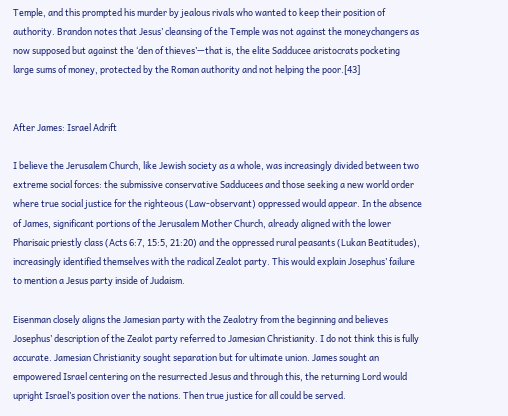Temple, and this prompted his murder by jealous rivals who wanted to keep their position of authority. Brandon notes that Jesus’ cleansing of the Temple was not against the moneychangers as now supposed but against the ‘den of thieves’—that is, the elite Sadducee aristocrats pocketing large sums of money, protected by the Roman authority and not helping the poor.[43]


After James: Israel Adrift

I believe the Jerusalem Church, like Jewish society as a whole, was increasingly divided between two extreme social forces: the submissive conservative Sadducees and those seeking a new world order where true social justice for the righteous (Law-observant) oppressed would appear. In the absence of James, significant portions of the Jerusalem Mother Church, already aligned with the lower Pharisaic priestly class (Acts 6:7, 15:5, 21:20) and the oppressed rural peasants (Lukan Beatitudes), increasingly identified themselves with the radical Zealot party. This would explain Josephus’ failure to mention a Jesus party inside of Judaism.

Eisenman closely aligns the Jamesian party with the Zealotry from the beginning and believes Josephus’ description of the Zealot party referred to Jamesian Christianity. I do not think this is fully accurate. Jamesian Christianity sought separation but for ultimate union. James sought an empowered Israel centering on the resurrected Jesus and through this, the returning Lord would upright Israel’s position over the nations. Then true justice for all could be served.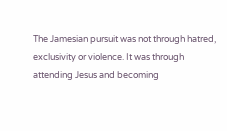The Jamesian pursuit was not through hatred, exclusivity or violence. It was through attending Jesus and becoming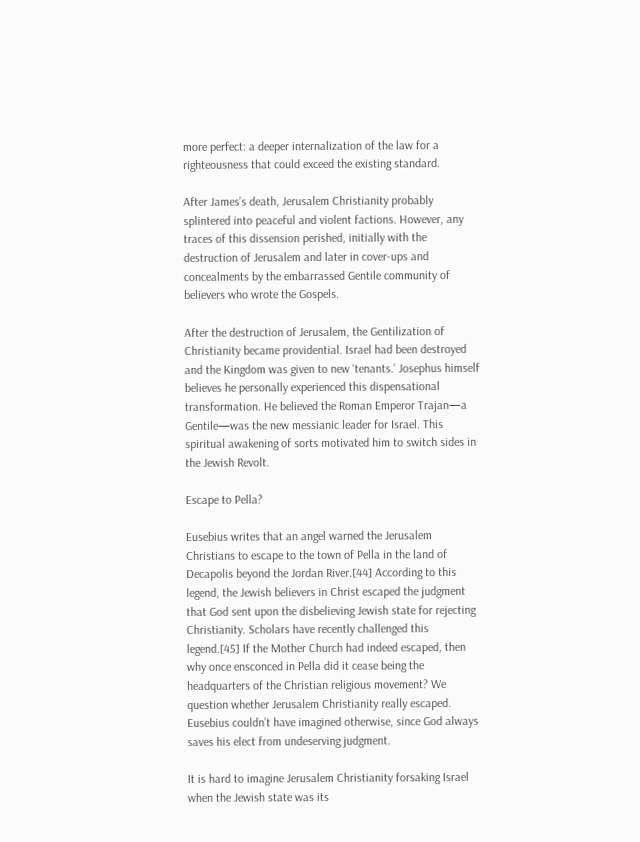more perfect: a deeper internalization of the law for a righteousness that could exceed the existing standard.

After James’s death, Jerusalem Christianity probably splintered into peaceful and violent factions. However, any traces of this dissension perished, initially with the destruction of Jerusalem and later in cover-ups and concealments by the embarrassed Gentile community of believers who wrote the Gospels.

After the destruction of Jerusalem, the Gentilization of Christianity became providential. Israel had been destroyed and the Kingdom was given to new ‘tenants.’ Josephus himself believes he personally experienced this dispensational transformation. He believed the Roman Emperor Trajan—a Gentile—was the new messianic leader for Israel. This spiritual awakening of sorts motivated him to switch sides in the Jewish Revolt.

Escape to Pella?

Eusebius writes that an angel warned the Jerusalem Christians to escape to the town of Pella in the land of Decapolis beyond the Jordan River.[44] According to this legend, the Jewish believers in Christ escaped the judgment that God sent upon the disbelieving Jewish state for rejecting Christianity. Scholars have recently challenged this legend.[45] If the Mother Church had indeed escaped, then why once ensconced in Pella did it cease being the headquarters of the Christian religious movement? We question whether Jerusalem Christianity really escaped. Eusebius couldn’t have imagined otherwise, since God always saves his elect from undeserving judgment.

It is hard to imagine Jerusalem Christianity forsaking Israel when the Jewish state was its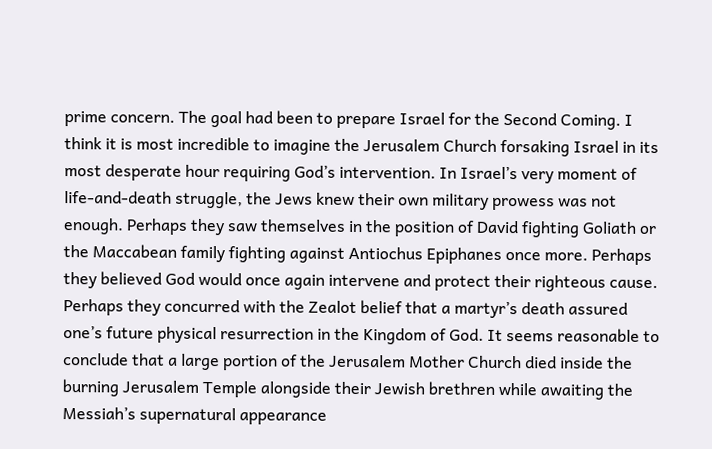prime concern. The goal had been to prepare Israel for the Second Coming. I think it is most incredible to imagine the Jerusalem Church forsaking Israel in its most desperate hour requiring God’s intervention. In Israel’s very moment of life-and-death struggle, the Jews knew their own military prowess was not enough. Perhaps they saw themselves in the position of David fighting Goliath or the Maccabean family fighting against Antiochus Epiphanes once more. Perhaps they believed God would once again intervene and protect their righteous cause. Perhaps they concurred with the Zealot belief that a martyr’s death assured one’s future physical resurrection in the Kingdom of God. It seems reasonable to conclude that a large portion of the Jerusalem Mother Church died inside the burning Jerusalem Temple alongside their Jewish brethren while awaiting the Messiah’s supernatural appearance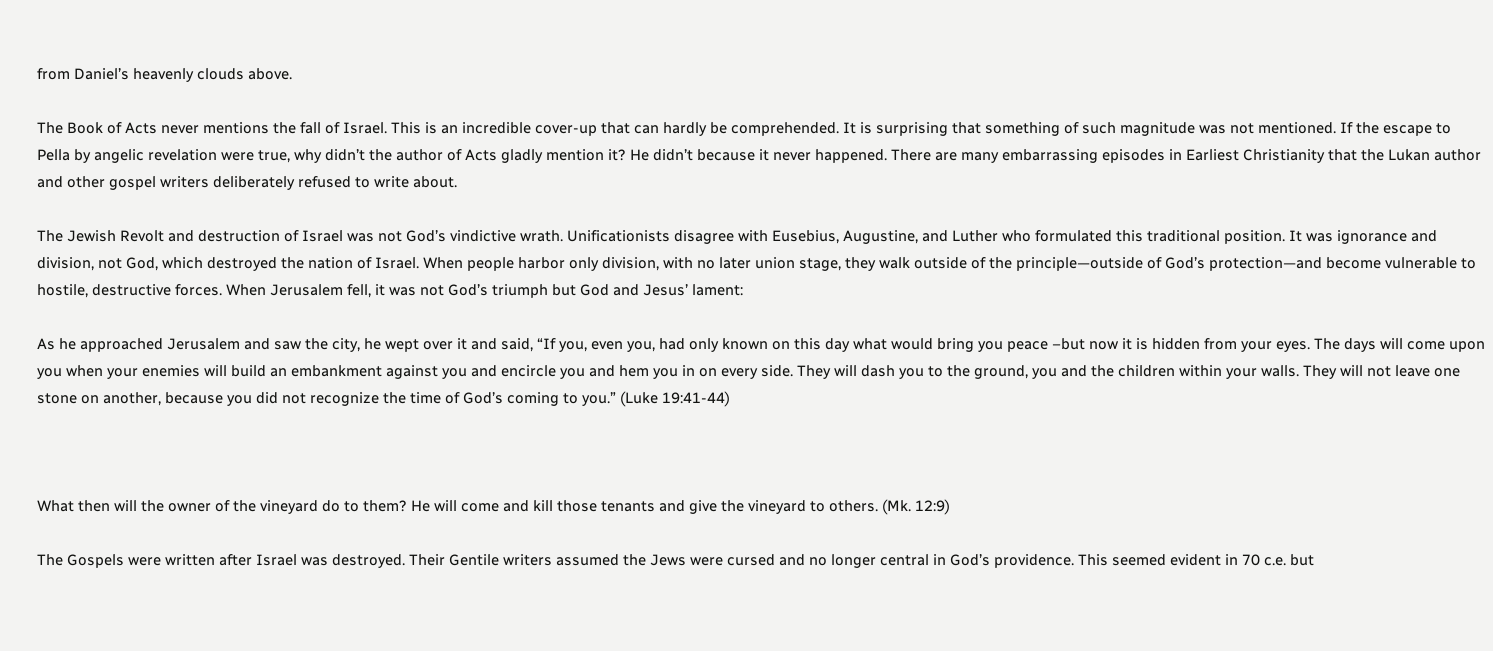from Daniel’s heavenly clouds above.

The Book of Acts never mentions the fall of Israel. This is an incredible cover-up that can hardly be comprehended. It is surprising that something of such magnitude was not mentioned. If the escape to Pella by angelic revelation were true, why didn’t the author of Acts gladly mention it? He didn’t because it never happened. There are many embarrassing episodes in Earliest Christianity that the Lukan author and other gospel writers deliberately refused to write about.

The Jewish Revolt and destruction of Israel was not God’s vindictive wrath. Unificationists disagree with Eusebius, Augustine, and Luther who formulated this traditional position. It was ignorance and division, not God, which destroyed the nation of Israel. When people harbor only division, with no later union stage, they walk outside of the principle—outside of God’s protection—and become vulnerable to hostile, destructive forces. When Jerusalem fell, it was not God’s triumph but God and Jesus’ lament:

As he approached Jerusalem and saw the city, he wept over it and said, “If you, even you, had only known on this day what would bring you peace –but now it is hidden from your eyes. The days will come upon you when your enemies will build an embankment against you and encircle you and hem you in on every side. They will dash you to the ground, you and the children within your walls. They will not leave one stone on another, because you did not recognize the time of God’s coming to you.” (Luke 19:41-44)



What then will the owner of the vineyard do to them? He will come and kill those tenants and give the vineyard to others. (Mk. 12:9)

The Gospels were written after Israel was destroyed. Their Gentile writers assumed the Jews were cursed and no longer central in God’s providence. This seemed evident in 70 c.e. but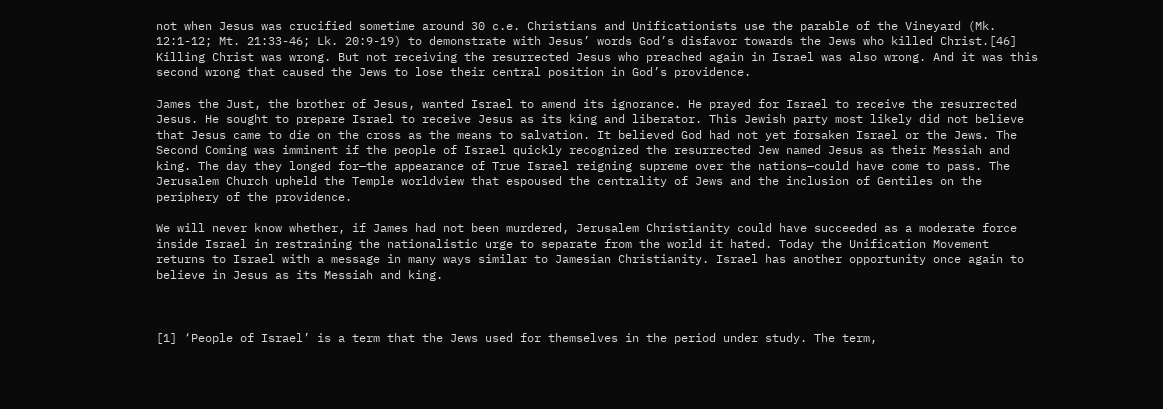not when Jesus was crucified sometime around 30 c.e. Christians and Unificationists use the parable of the Vineyard (Mk. 12:1-12; Mt. 21:33-46; Lk. 20:9-19) to demonstrate with Jesus’ words God’s disfavor towards the Jews who killed Christ.[46] Killing Christ was wrong. But not receiving the resurrected Jesus who preached again in Israel was also wrong. And it was this second wrong that caused the Jews to lose their central position in God’s providence.

James the Just, the brother of Jesus, wanted Israel to amend its ignorance. He prayed for Israel to receive the resurrected Jesus. He sought to prepare Israel to receive Jesus as its king and liberator. This Jewish party most likely did not believe that Jesus came to die on the cross as the means to salvation. It believed God had not yet forsaken Israel or the Jews. The Second Coming was imminent if the people of Israel quickly recognized the resurrected Jew named Jesus as their Messiah and king. The day they longed for—the appearance of True Israel reigning supreme over the nations—could have come to pass. The Jerusalem Church upheld the Temple worldview that espoused the centrality of Jews and the inclusion of Gentiles on the periphery of the providence.

We will never know whether, if James had not been murdered, Jerusalem Christianity could have succeeded as a moderate force inside Israel in restraining the nationalistic urge to separate from the world it hated. Today the Unification Movement returns to Israel with a message in many ways similar to Jamesian Christianity. Israel has another opportunity once again to believe in Jesus as its Messiah and king.



[1] ‘People of Israel’ is a term that the Jews used for themselves in the period under study. The term,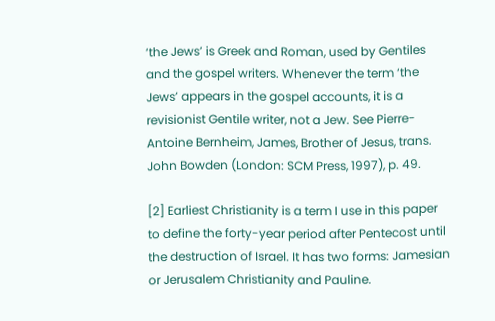‘the Jews’ is Greek and Roman, used by Gentiles and the gospel writers. Whenever the term ‘the Jews’ appears in the gospel accounts, it is a revisionist Gentile writer, not a Jew. See Pierre-Antoine Bernheim, James, Brother of Jesus, trans. John Bowden (London: SCM Press, 1997), p. 49.

[2] Earliest Christianity is a term I use in this paper to define the forty-year period after Pentecost until the destruction of Israel. It has two forms: Jamesian or Jerusalem Christianity and Pauline.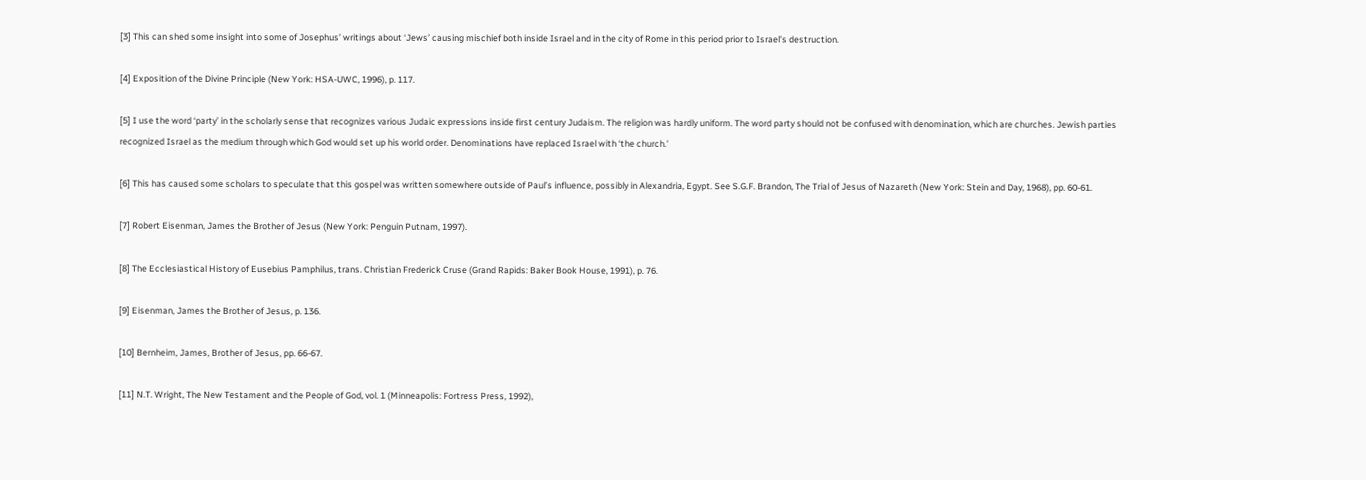[3] This can shed some insight into some of Josephus’ writings about ‘Jews’ causing mischief both inside Israel and in the city of Rome in this period prior to Israel’s destruction.

[4] Exposition of the Divine Principle (New York: HSA-UWC, 1996), p. 117.

[5] I use the word ‘party’ in the scholarly sense that recognizes various Judaic expressions inside first century Judaism. The religion was hardly uniform. The word party should not be confused with denomination, which are churches. Jewish parties recognized Israel as the medium through which God would set up his world order. Denominations have replaced Israel with ‘the church.’

[6] This has caused some scholars to speculate that this gospel was written somewhere outside of Paul’s influence, possibly in Alexandria, Egypt. See S.G.F. Brandon, The Trial of Jesus of Nazareth (New York: Stein and Day, 1968), pp. 60-61.

[7] Robert Eisenman, James the Brother of Jesus (New York: Penguin Putnam, 1997).

[8] The Ecclesiastical History of Eusebius Pamphilus, trans. Christian Frederick Cruse (Grand Rapids: Baker Book House, 1991), p. 76.

[9] Eisenman, James the Brother of Jesus, p. 136.

[10] Bernheim, James, Brother of Jesus, pp. 66-67.

[11] N.T. Wright, The New Testament and the People of God, vol. 1 (Minneapolis: Fortress Press, 1992),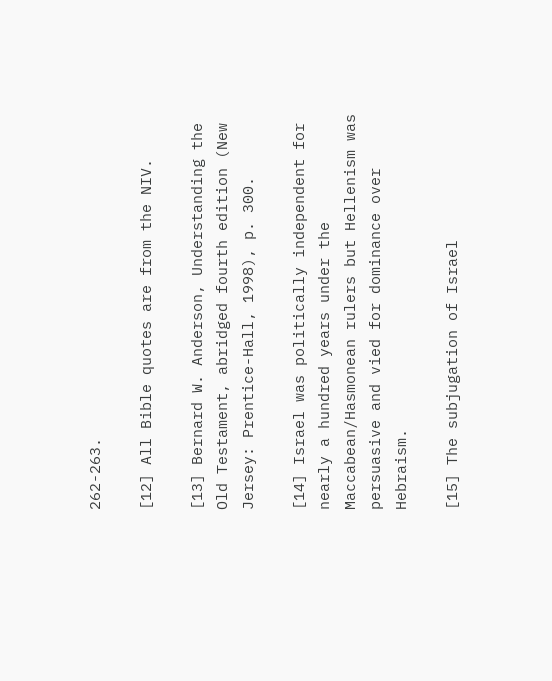262-263.

[12] All Bible quotes are from the NIV.

[13] Bernard W. Anderson, Understanding the Old Testament, abridged fourth edition (New Jersey: Prentice-Hall, 1998), p. 300.

[14] Israel was politically independent for nearly a hundred years under the Maccabean/Hasmonean rulers but Hellenism was persuasive and vied for dominance over Hebraism.

[15] The subjugation of Israel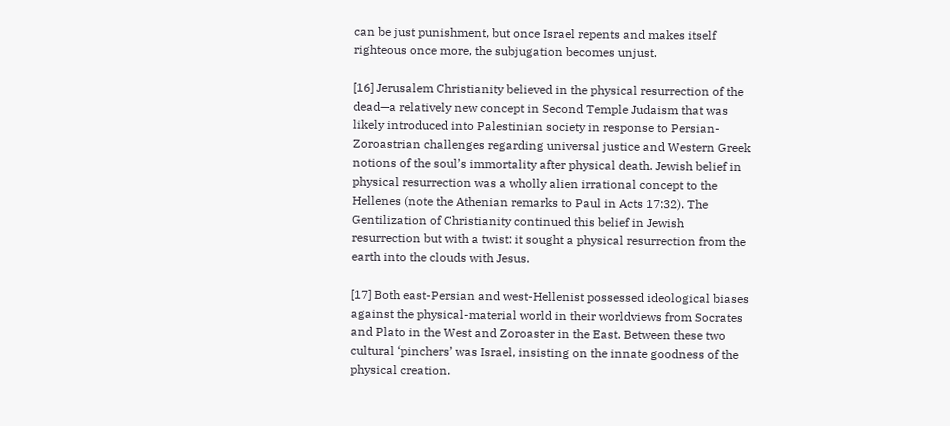can be just punishment, but once Israel repents and makes itself righteous once more, the subjugation becomes unjust.

[16] Jerusalem Christianity believed in the physical resurrection of the dead—a relatively new concept in Second Temple Judaism that was likely introduced into Palestinian society in response to Persian-Zoroastrian challenges regarding universal justice and Western Greek notions of the soul’s immortality after physical death. Jewish belief in physical resurrection was a wholly alien irrational concept to the Hellenes (note the Athenian remarks to Paul in Acts 17:32). The Gentilization of Christianity continued this belief in Jewish resurrection but with a twist: it sought a physical resurrection from the earth into the clouds with Jesus.

[17] Both east-Persian and west-Hellenist possessed ideological biases against the physical-material world in their worldviews from Socrates and Plato in the West and Zoroaster in the East. Between these two cultural ‘pinchers’ was Israel, insisting on the innate goodness of the physical creation.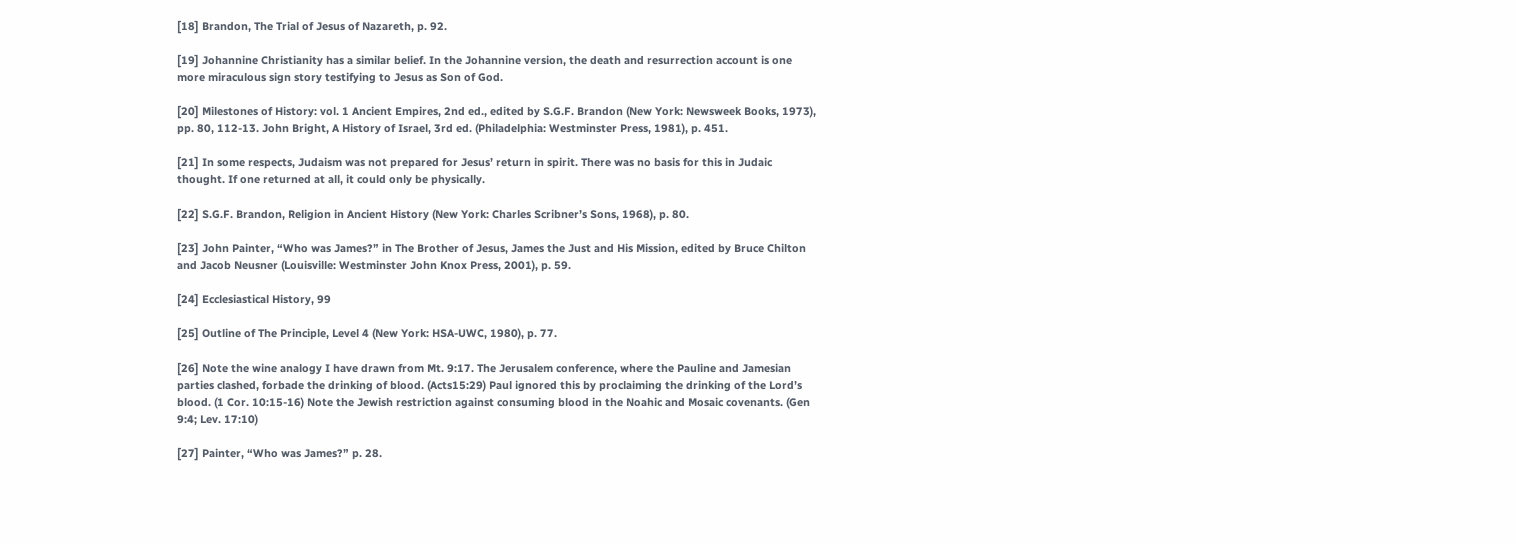[18] Brandon, The Trial of Jesus of Nazareth, p. 92.

[19] Johannine Christianity has a similar belief. In the Johannine version, the death and resurrection account is one more miraculous sign story testifying to Jesus as Son of God.

[20] Milestones of History: vol. 1 Ancient Empires, 2nd ed., edited by S.G.F. Brandon (New York: Newsweek Books, 1973), pp. 80, 112-13. John Bright, A History of Israel, 3rd ed. (Philadelphia: Westminster Press, 1981), p. 451.

[21] In some respects, Judaism was not prepared for Jesus’ return in spirit. There was no basis for this in Judaic thought. If one returned at all, it could only be physically.

[22] S.G.F. Brandon, Religion in Ancient History (New York: Charles Scribner’s Sons, 1968), p. 80.

[23] John Painter, “Who was James?” in The Brother of Jesus, James the Just and His Mission, edited by Bruce Chilton and Jacob Neusner (Louisville: Westminster John Knox Press, 2001), p. 59.

[24] Ecclesiastical History, 99

[25] Outline of The Principle, Level 4 (New York: HSA-UWC, 1980), p. 77.

[26] Note the wine analogy I have drawn from Mt. 9:17. The Jerusalem conference, where the Pauline and Jamesian parties clashed, forbade the drinking of blood. (Acts15:29) Paul ignored this by proclaiming the drinking of the Lord’s blood. (1 Cor. 10:15-16) Note the Jewish restriction against consuming blood in the Noahic and Mosaic covenants. (Gen 9:4; Lev. 17:10)

[27] Painter, “Who was James?” p. 28.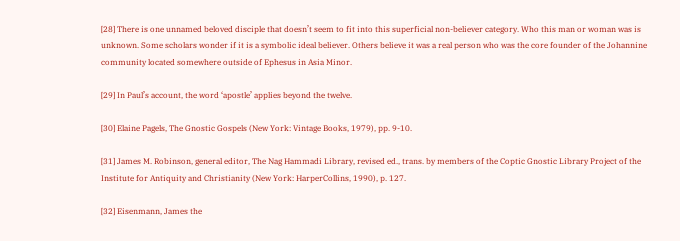[28] There is one unnamed beloved disciple that doesn’t seem to fit into this superficial non-believer category. Who this man or woman was is unknown. Some scholars wonder if it is a symbolic ideal believer. Others believe it was a real person who was the core founder of the Johannine community located somewhere outside of Ephesus in Asia Minor.

[29] In Paul’s account, the word ‘apostle’ applies beyond the twelve.

[30] Elaine Pagels, The Gnostic Gospels (New York: Vintage Books, 1979), pp. 9-10.

[31] James M. Robinson, general editor, The Nag Hammadi Library, revised ed., trans. by members of the Coptic Gnostic Library Project of the Institute for Antiquity and Christianity (New York: HarperCollins, 1990), p. 127.

[32] Eisenmann, James the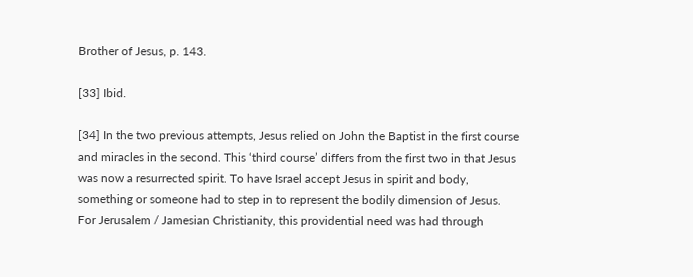Brother of Jesus, p. 143.

[33] Ibid.

[34] In the two previous attempts, Jesus relied on John the Baptist in the first course and miracles in the second. This ‘third course’ differs from the first two in that Jesus was now a resurrected spirit. To have Israel accept Jesus in spirit and body, something or someone had to step in to represent the bodily dimension of Jesus. For Jerusalem / Jamesian Christianity, this providential need was had through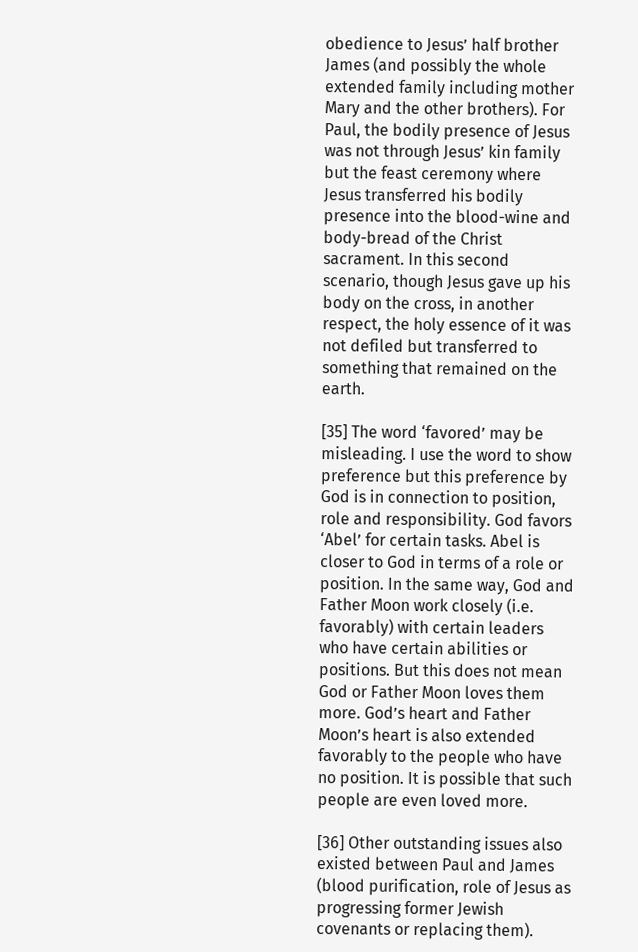obedience to Jesus’ half brother James (and possibly the whole extended family including mother Mary and the other brothers). For Paul, the bodily presence of Jesus was not through Jesus’ kin family but the feast ceremony where Jesus transferred his bodily presence into the blood-wine and body-bread of the Christ sacrament. In this second scenario, though Jesus gave up his body on the cross, in another respect, the holy essence of it was not defiled but transferred to something that remained on the earth.

[35] The word ‘favored’ may be misleading. I use the word to show preference but this preference by God is in connection to position, role and responsibility. God favors ‘Abel’ for certain tasks. Abel is closer to God in terms of a role or position. In the same way, God and Father Moon work closely (i.e. favorably) with certain leaders who have certain abilities or positions. But this does not mean God or Father Moon loves them more. God’s heart and Father Moon’s heart is also extended favorably to the people who have no position. It is possible that such people are even loved more.

[36] Other outstanding issues also existed between Paul and James (blood purification, role of Jesus as progressing former Jewish covenants or replacing them).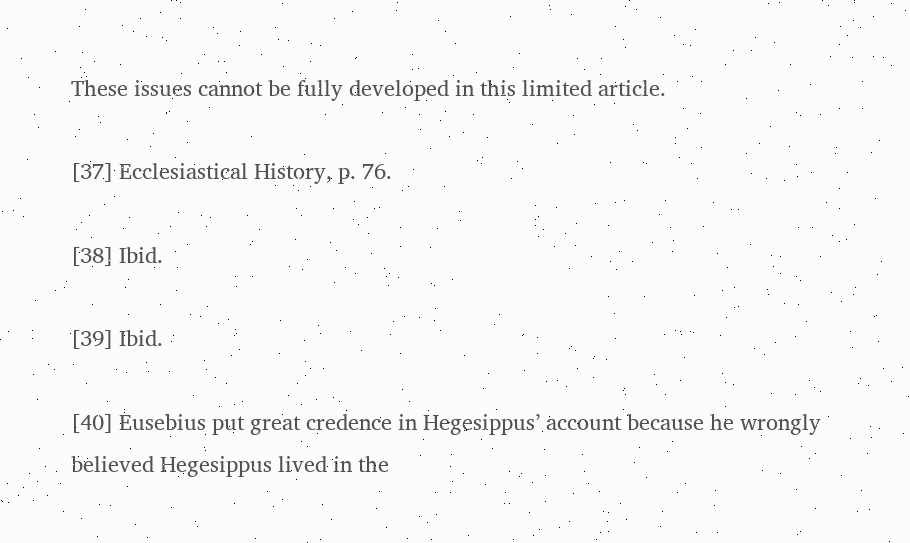These issues cannot be fully developed in this limited article.

[37] Ecclesiastical History, p. 76.

[38] Ibid.

[39] Ibid.

[40] Eusebius put great credence in Hegesippus’ account because he wrongly believed Hegesippus lived in the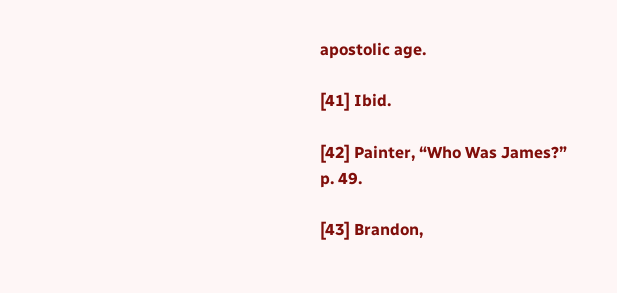apostolic age.

[41] Ibid.

[42] Painter, “Who Was James?” p. 49.

[43] Brandon,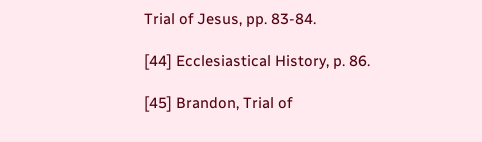Trial of Jesus, pp. 83-84.

[44] Ecclesiastical History, p. 86.

[45] Brandon, Trial of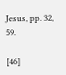Jesus, pp. 32, 59.

[46]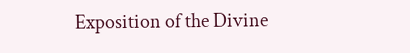Exposition of the Divine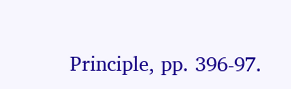Principle, pp. 396-97.